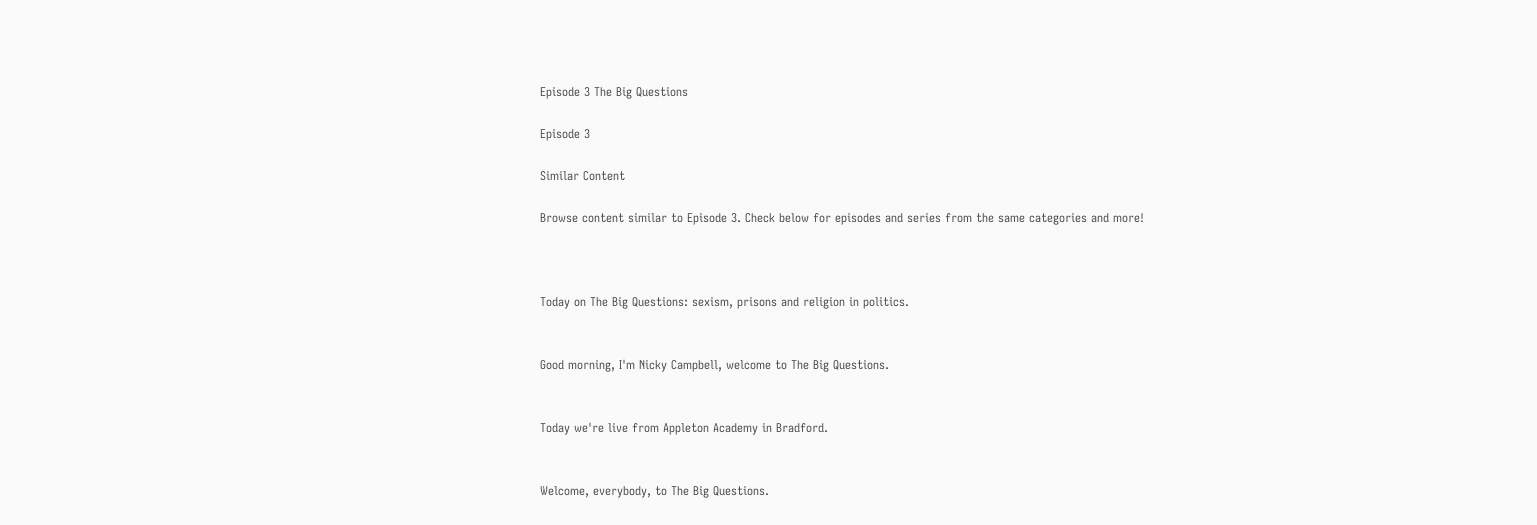Episode 3 The Big Questions

Episode 3

Similar Content

Browse content similar to Episode 3. Check below for episodes and series from the same categories and more!



Today on The Big Questions: sexism, prisons and religion in politics.


Good morning, I'm Nicky Campbell, welcome to The Big Questions.


Today we're live from Appleton Academy in Bradford.


Welcome, everybody, to The Big Questions.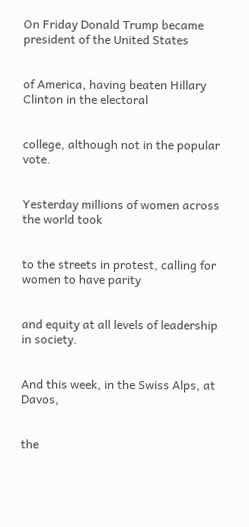On Friday Donald Trump became president of the United States


of America, having beaten Hillary Clinton in the electoral


college, although not in the popular vote.


Yesterday millions of women across the world took


to the streets in protest, calling for women to have parity


and equity at all levels of leadership in society.


And this week, in the Swiss Alps, at Davos,


the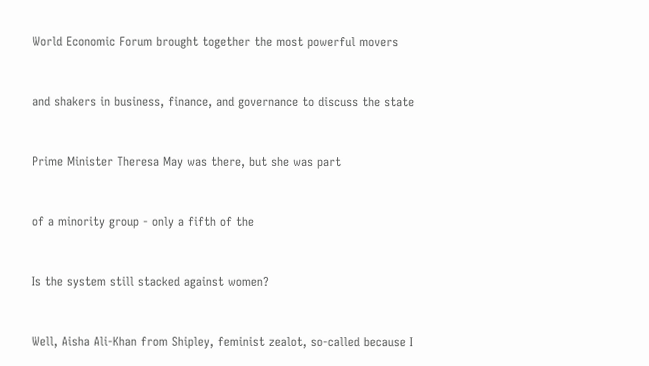World Economic Forum brought together the most powerful movers


and shakers in business, finance, and governance to discuss the state


Prime Minister Theresa May was there, but she was part


of a minority group - only a fifth of the


Is the system still stacked against women?


Well, Aisha Ali-Khan from Shipley, feminist zealot, so-called because I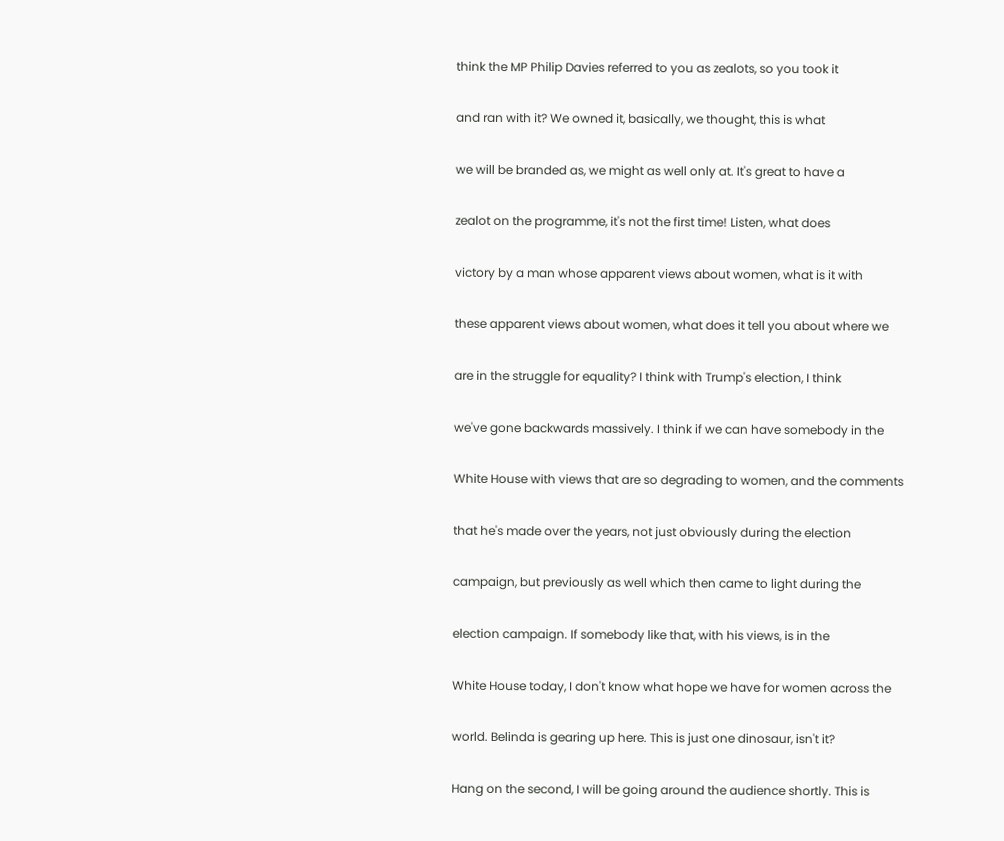think the MP Philip Davies referred to you as zealots, so you took it


and ran with it? We owned it, basically, we thought, this is what


we will be branded as, we might as well only at. It's great to have a


zealot on the programme, it's not the first time! Listen, what does


victory by a man whose apparent views about women, what is it with


these apparent views about women, what does it tell you about where we


are in the struggle for equality? I think with Trump's election, I think


we've gone backwards massively. I think if we can have somebody in the


White House with views that are so degrading to women, and the comments


that he's made over the years, not just obviously during the election


campaign, but previously as well which then came to light during the


election campaign. If somebody like that, with his views, is in the


White House today, I don't know what hope we have for women across the


world. Belinda is gearing up here. This is just one dinosaur, isn't it?


Hang on the second, I will be going around the audience shortly. This is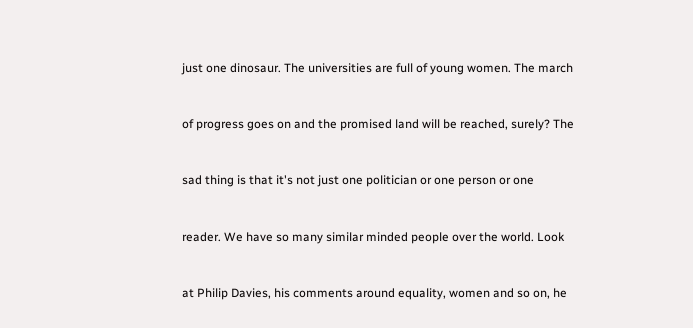just one dinosaur. The universities are full of young women. The march


of progress goes on and the promised land will be reached, surely? The


sad thing is that it's not just one politician or one person or one


reader. We have so many similar minded people over the world. Look


at Philip Davies, his comments around equality, women and so on, he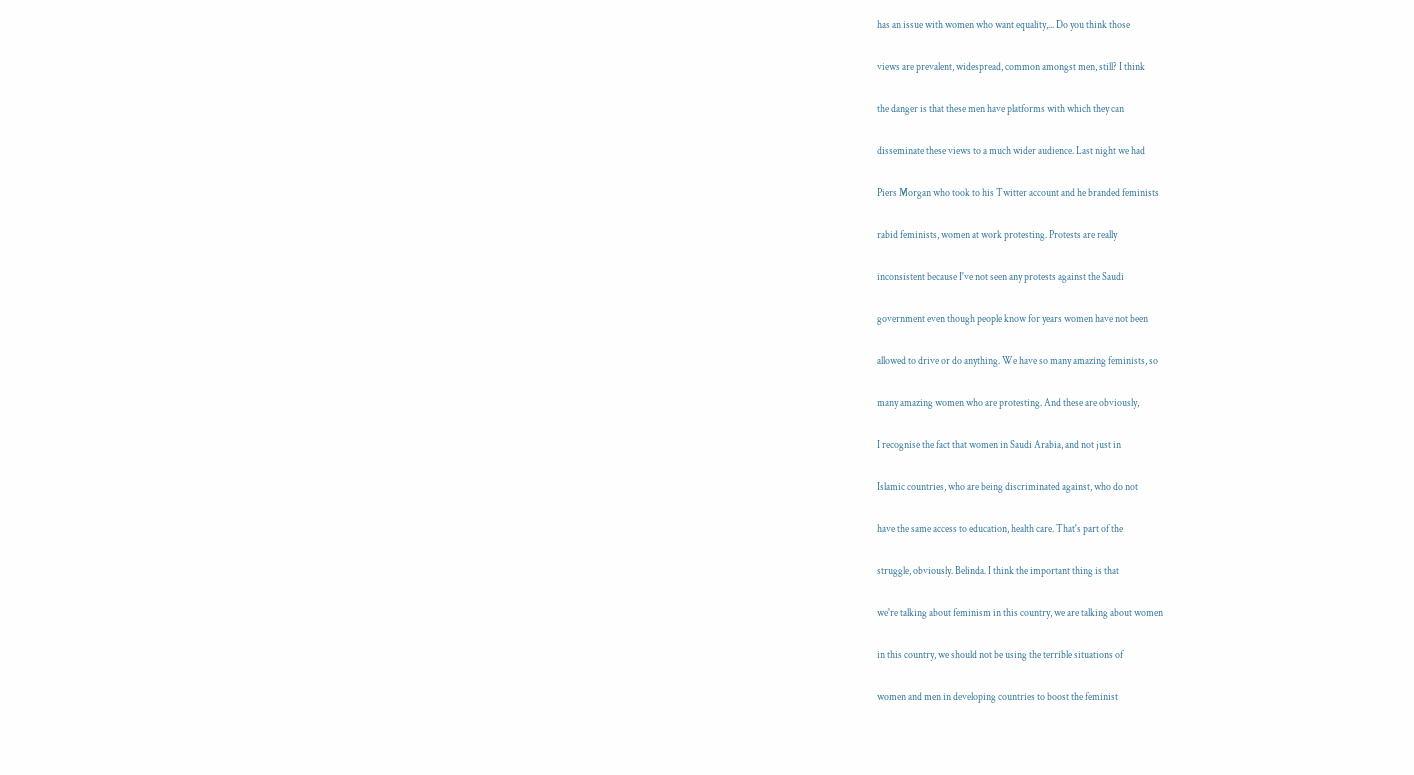has an issue with women who want equality,... Do you think those


views are prevalent, widespread, common amongst men, still? I think


the danger is that these men have platforms with which they can


disseminate these views to a much wider audience. Last night we had


Piers Morgan who took to his Twitter account and he branded feminists


rabid feminists, women at work protesting. Protests are really


inconsistent because I've not seen any protests against the Saudi


government even though people know for years women have not been


allowed to drive or do anything. We have so many amazing feminists, so


many amazing women who are protesting. And these are obviously,


I recognise the fact that women in Saudi Arabia, and not just in


Islamic countries, who are being discriminated against, who do not


have the same access to education, health care. That's part of the


struggle, obviously. Belinda. I think the important thing is that


we're talking about feminism in this country, we are talking about women


in this country, we should not be using the terrible situations of


women and men in developing countries to boost the feminist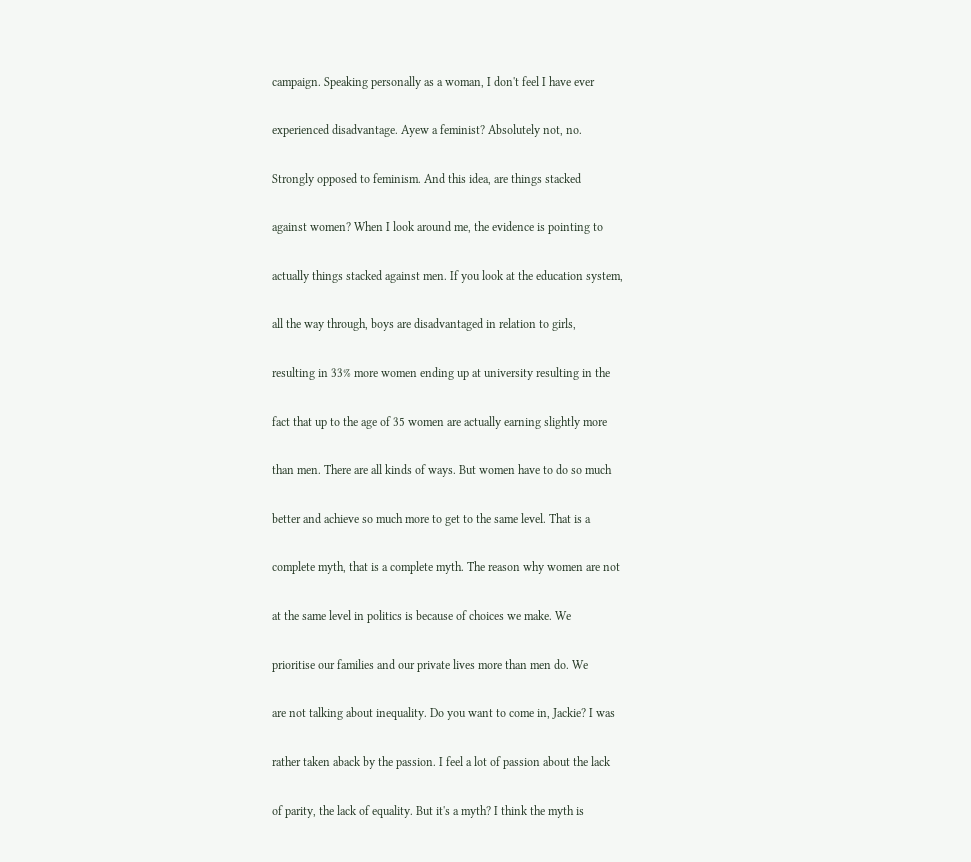campaign. Speaking personally as a woman, I don't feel I have ever


experienced disadvantage. Ayew a feminist? Absolutely not, no.


Strongly opposed to feminism. And this idea, are things stacked


against women? When I look around me, the evidence is pointing to


actually things stacked against men. If you look at the education system,


all the way through, boys are disadvantaged in relation to girls,


resulting in 33% more women ending up at university resulting in the


fact that up to the age of 35 women are actually earning slightly more


than men. There are all kinds of ways. But women have to do so much


better and achieve so much more to get to the same level. That is a


complete myth, that is a complete myth. The reason why women are not


at the same level in politics is because of choices we make. We


prioritise our families and our private lives more than men do. We


are not talking about inequality. Do you want to come in, Jackie? I was


rather taken aback by the passion. I feel a lot of passion about the lack


of parity, the lack of equality. But it's a myth? I think the myth is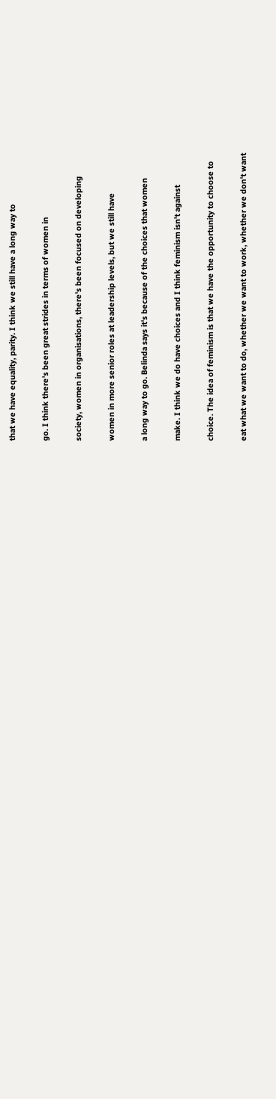that we have equality, parity. I think we still have a long way to


go. I think there's been great strides in terms of women in


society, women in organisations, there's been focused on developing


women in more senior roles at leadership levels, but we still have


a long way to go. Belinda says it's because of the choices that women


make. I think we do have choices and I think feminism isn't against


choice. The idea of feminism is that we have the opportunity to choose to


eat what we want to do, whether we want to work, whether we don't want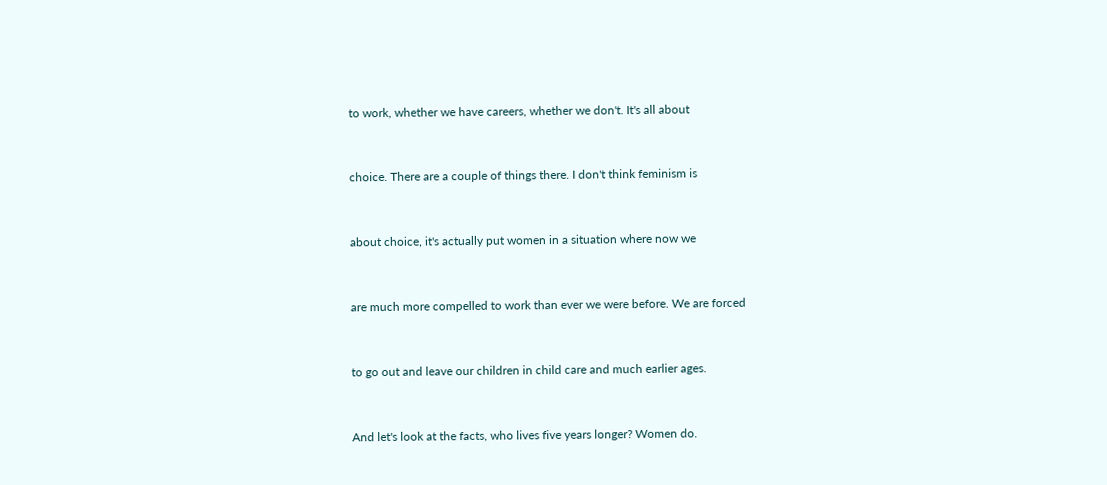to work, whether we have careers, whether we don't. It's all about


choice. There are a couple of things there. I don't think feminism is


about choice, it's actually put women in a situation where now we


are much more compelled to work than ever we were before. We are forced


to go out and leave our children in child care and much earlier ages.


And let's look at the facts, who lives five years longer? Women do.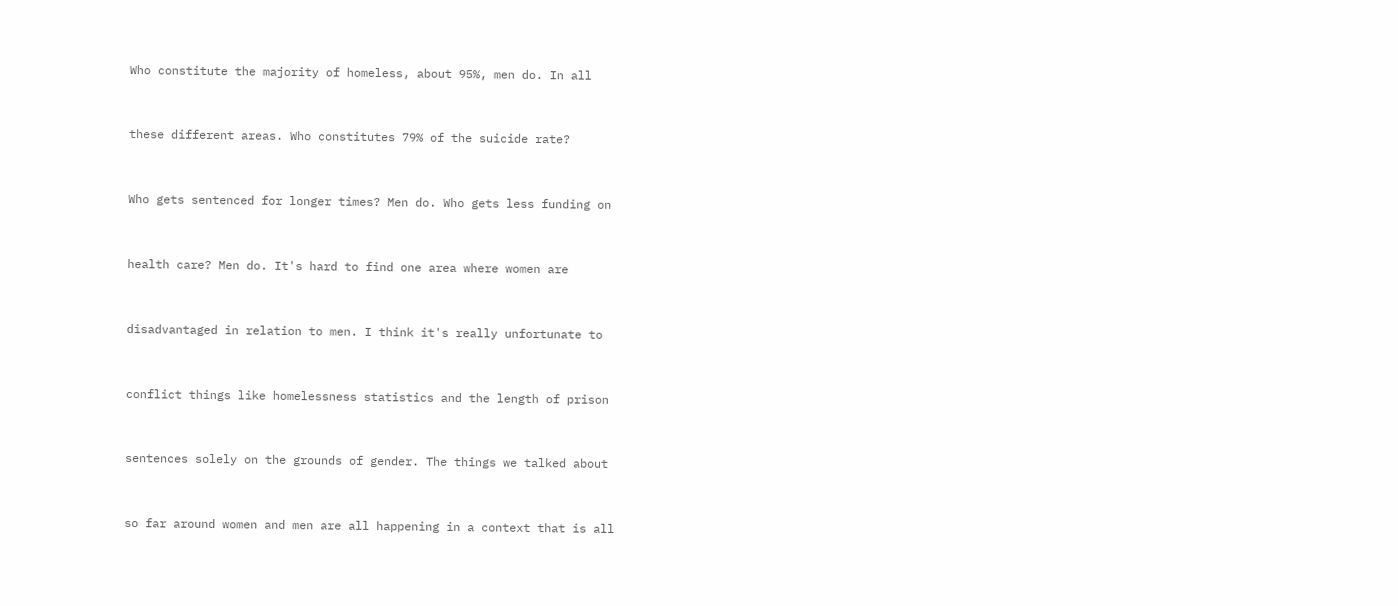Who constitute the majority of homeless, about 95%, men do. In all


these different areas. Who constitutes 79% of the suicide rate?


Who gets sentenced for longer times? Men do. Who gets less funding on


health care? Men do. It's hard to find one area where women are


disadvantaged in relation to men. I think it's really unfortunate to


conflict things like homelessness statistics and the length of prison


sentences solely on the grounds of gender. The things we talked about


so far around women and men are all happening in a context that is all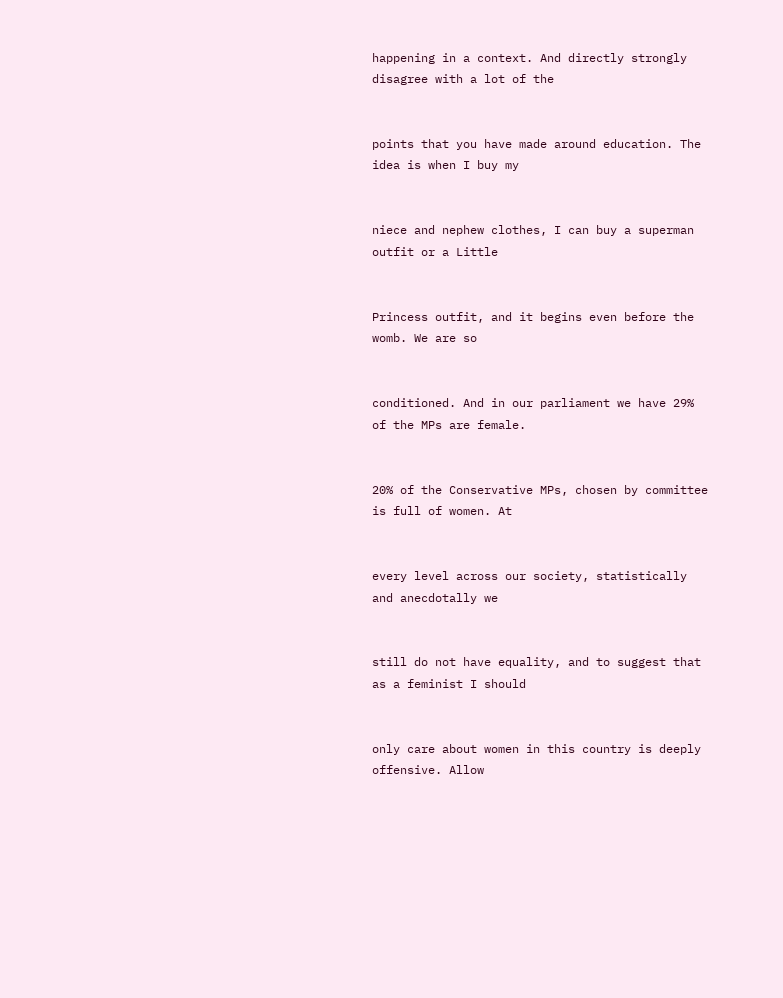happening in a context. And directly strongly disagree with a lot of the


points that you have made around education. The idea is when I buy my


niece and nephew clothes, I can buy a superman outfit or a Little


Princess outfit, and it begins even before the womb. We are so


conditioned. And in our parliament we have 29% of the MPs are female.


20% of the Conservative MPs, chosen by committee is full of women. At


every level across our society, statistically and anecdotally we


still do not have equality, and to suggest that as a feminist I should


only care about women in this country is deeply offensive. Allow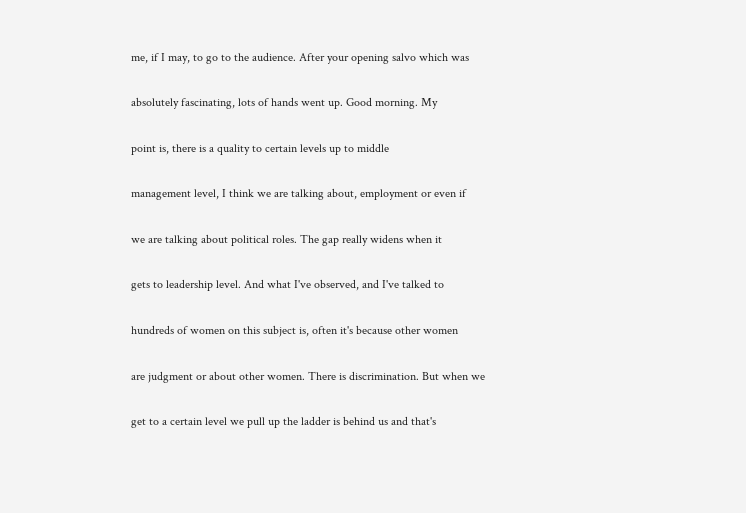me, if I may, to go to the audience. After your opening salvo which was


absolutely fascinating, lots of hands went up. Good morning. My


point is, there is a quality to certain levels up to middle


management level, I think we are talking about, employment or even if


we are talking about political roles. The gap really widens when it


gets to leadership level. And what I've observed, and I've talked to


hundreds of women on this subject is, often it's because other women


are judgment or about other women. There is discrimination. But when we


get to a certain level we pull up the ladder is behind us and that's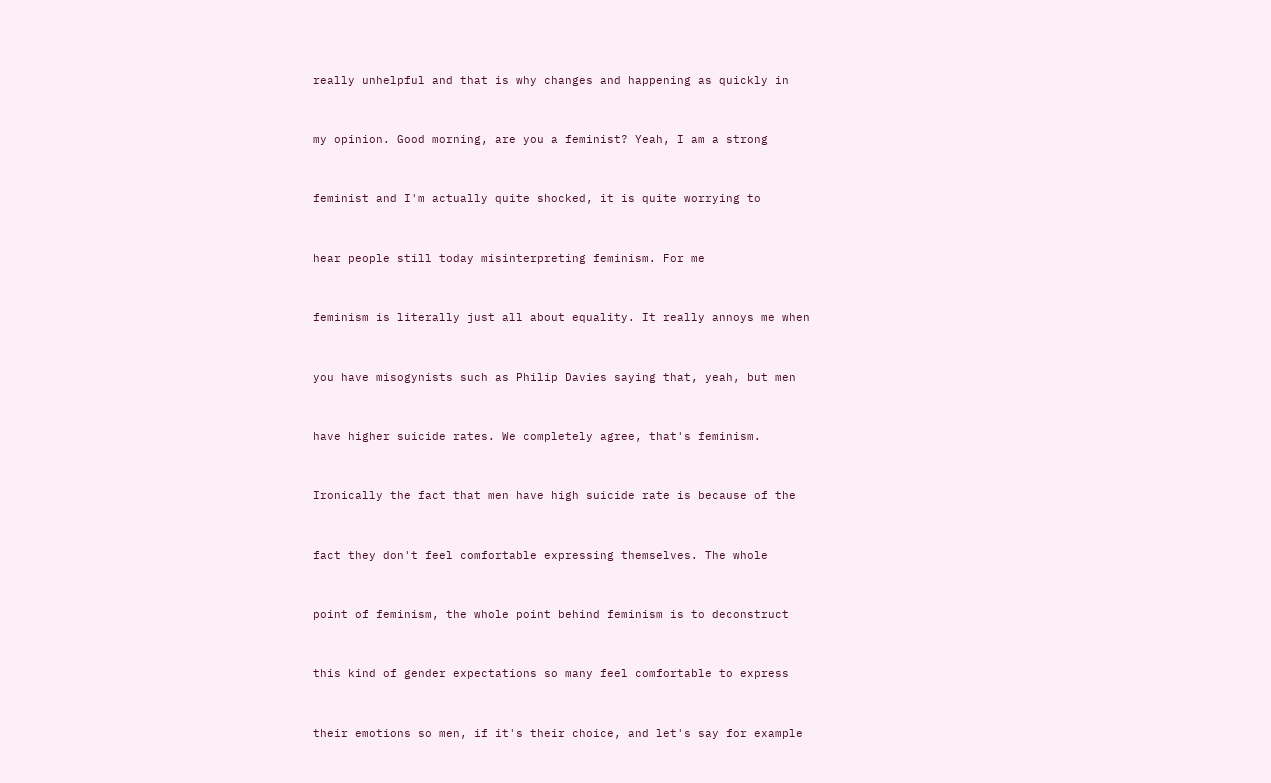really unhelpful and that is why changes and happening as quickly in


my opinion. Good morning, are you a feminist? Yeah, I am a strong


feminist and I'm actually quite shocked, it is quite worrying to


hear people still today misinterpreting feminism. For me


feminism is literally just all about equality. It really annoys me when


you have misogynists such as Philip Davies saying that, yeah, but men


have higher suicide rates. We completely agree, that's feminism.


Ironically the fact that men have high suicide rate is because of the


fact they don't feel comfortable expressing themselves. The whole


point of feminism, the whole point behind feminism is to deconstruct


this kind of gender expectations so many feel comfortable to express


their emotions so men, if it's their choice, and let's say for example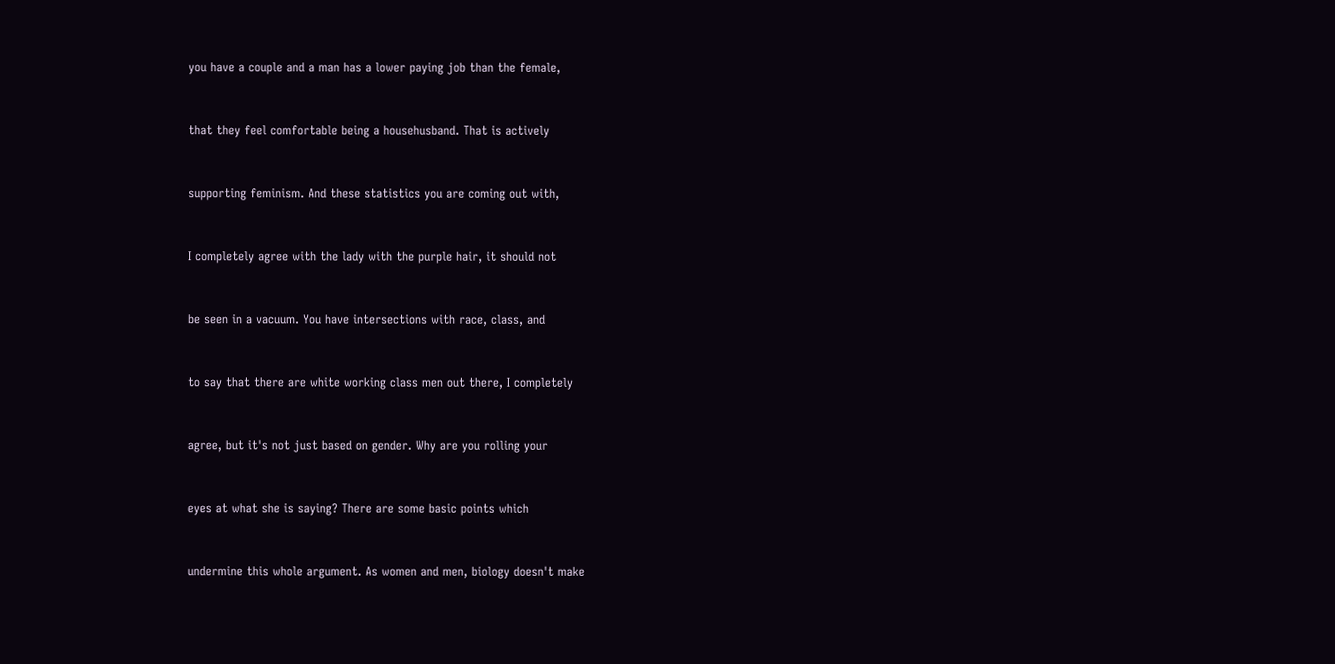you have a couple and a man has a lower paying job than the female,


that they feel comfortable being a househusband. That is actively


supporting feminism. And these statistics you are coming out with,


I completely agree with the lady with the purple hair, it should not


be seen in a vacuum. You have intersections with race, class, and


to say that there are white working class men out there, I completely


agree, but it's not just based on gender. Why are you rolling your


eyes at what she is saying? There are some basic points which


undermine this whole argument. As women and men, biology doesn't make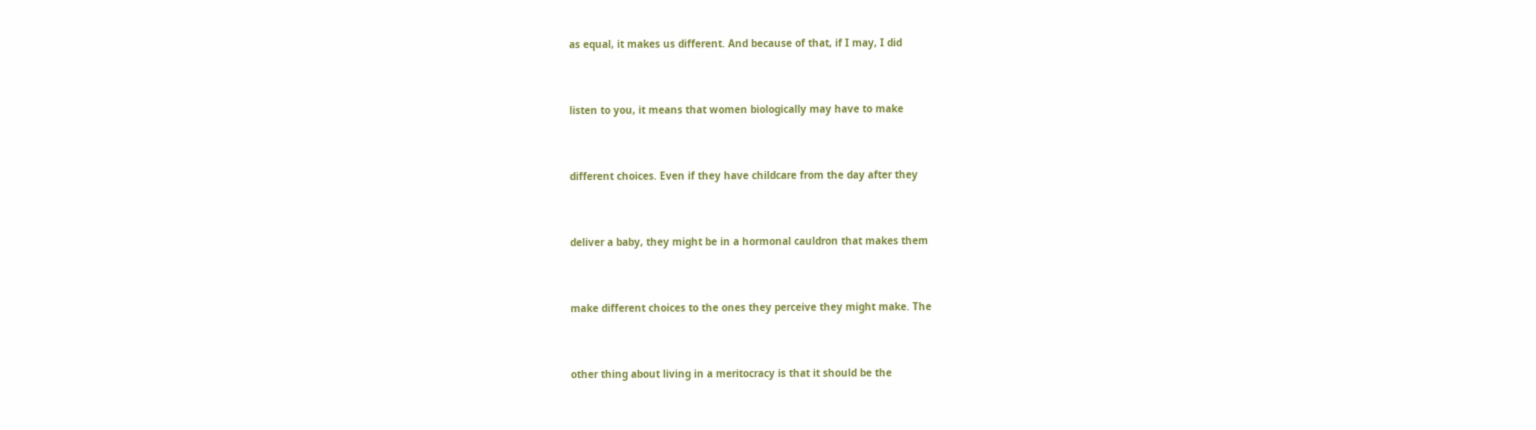as equal, it makes us different. And because of that, if I may, I did


listen to you, it means that women biologically may have to make


different choices. Even if they have childcare from the day after they


deliver a baby, they might be in a hormonal cauldron that makes them


make different choices to the ones they perceive they might make. The


other thing about living in a meritocracy is that it should be the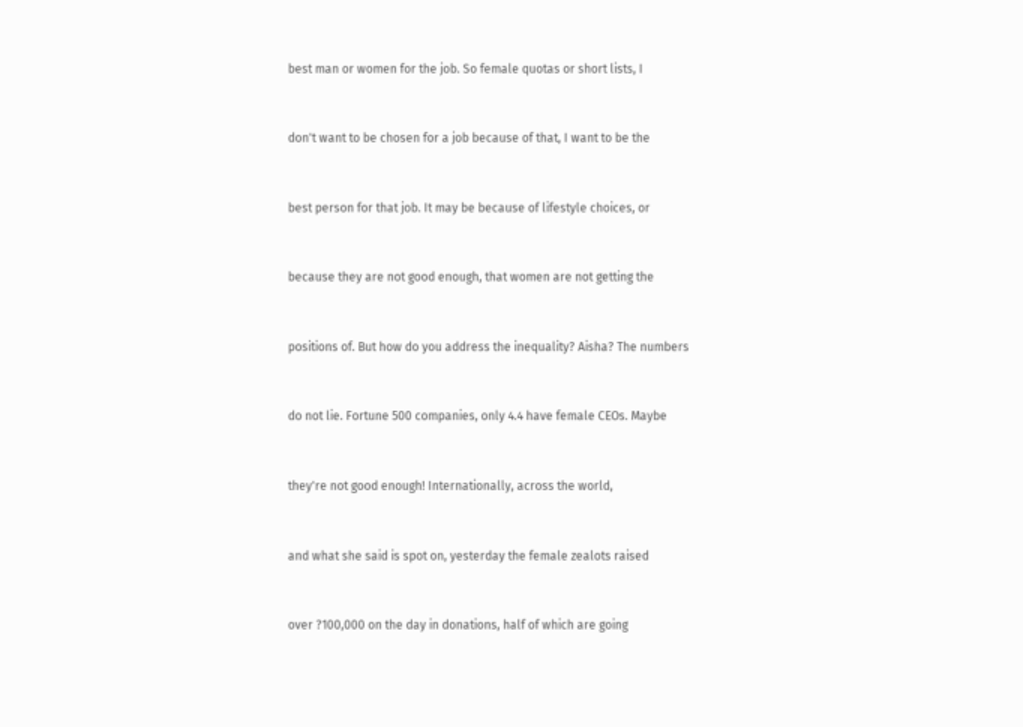best man or women for the job. So female quotas or short lists, I


don't want to be chosen for a job because of that, I want to be the


best person for that job. It may be because of lifestyle choices, or


because they are not good enough, that women are not getting the


positions of. But how do you address the inequality? Aisha? The numbers


do not lie. Fortune 500 companies, only 4.4 have female CEOs. Maybe


they're not good enough! Internationally, across the world,


and what she said is spot on, yesterday the female zealots raised


over ?100,000 on the day in donations, half of which are going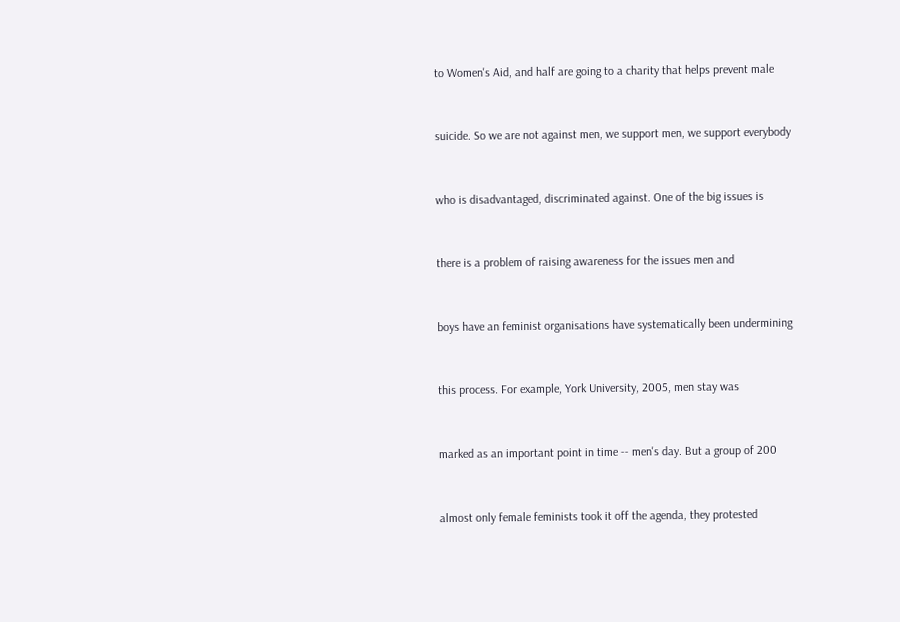to Women's Aid, and half are going to a charity that helps prevent male


suicide. So we are not against men, we support men, we support everybody


who is disadvantaged, discriminated against. One of the big issues is


there is a problem of raising awareness for the issues men and


boys have an feminist organisations have systematically been undermining


this process. For example, York University, 2005, men stay was


marked as an important point in time -- men's day. But a group of 200


almost only female feminists took it off the agenda, they protested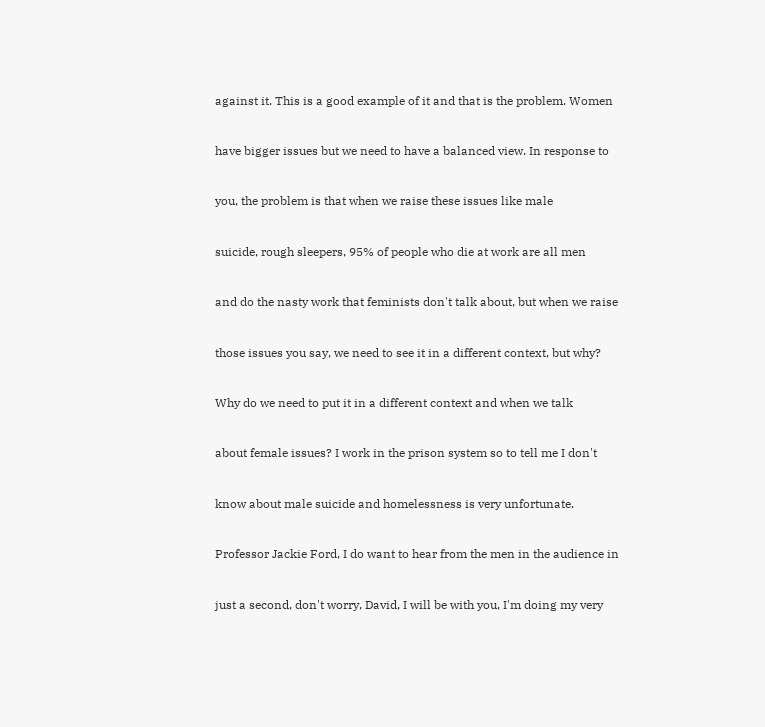against it. This is a good example of it and that is the problem. Women


have bigger issues but we need to have a balanced view. In response to


you, the problem is that when we raise these issues like male


suicide, rough sleepers, 95% of people who die at work are all men


and do the nasty work that feminists don't talk about, but when we raise


those issues you say, we need to see it in a different context, but why?


Why do we need to put it in a different context and when we talk


about female issues? I work in the prison system so to tell me I don't


know about male suicide and homelessness is very unfortunate.


Professor Jackie Ford, I do want to hear from the men in the audience in


just a second, don't worry, David, I will be with you, I'm doing my very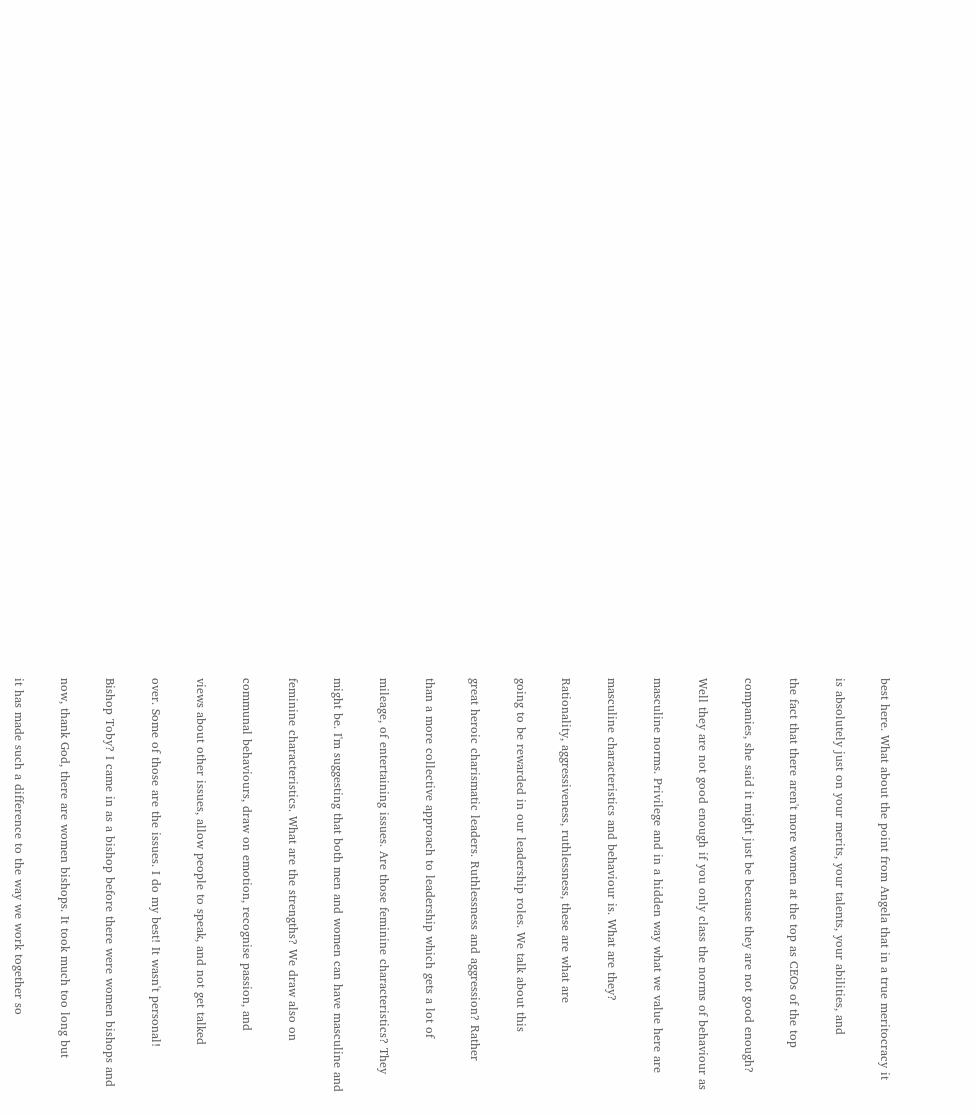best here. What about the point from Angela that in a true meritocracy it


is absolutely just on your merits, your talents, your abilities, and


the fact that there aren't more women at the top as CEOs of the top


companies, she said it might just be because they are not good enough?


Well they are not good enough if you only class the norms of behaviour as


masculine norms. Privilege and in a hidden way what we value here are


masculine characteristics and behaviour is. What are they?


Rationality, aggressiveness, ruthlessness, these are what are


going to be rewarded in our leadership roles. We talk about this


great heroic charismatic leaders. Ruthlessness and aggression? Rather


than a more collective approach to leadership which gets a lot of


mileage, of entertaining issues. Are those feminine characteristics? They


might be. I'm suggesting that both men and women can have masculine and


feminine characteristics. What are the strengths? We draw also on


communal behaviours, draw on emotion, recognise passion, and


views about other issues, allow people to speak, and not get talked


over. Some of those are the issues. I do my best! It wasn't personal!


Bishop Toby? I came in as a bishop before there were women bishops and


now, thank God, there are women bishops. It took much too long but


it has made such a difference to the way we work together so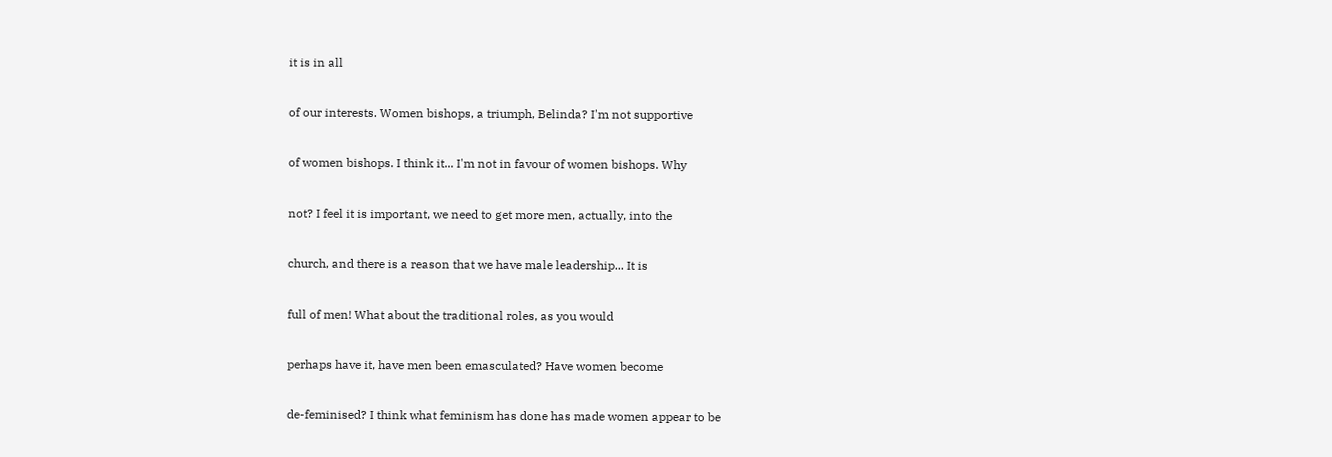it is in all


of our interests. Women bishops, a triumph, Belinda? I'm not supportive


of women bishops. I think it... I'm not in favour of women bishops. Why


not? I feel it is important, we need to get more men, actually, into the


church, and there is a reason that we have male leadership... It is


full of men! What about the traditional roles, as you would


perhaps have it, have men been emasculated? Have women become


de-feminised? I think what feminism has done has made women appear to be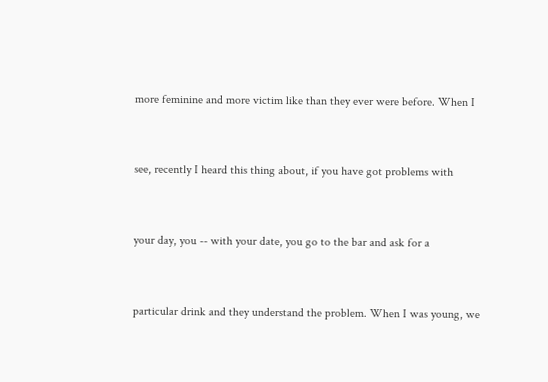more feminine and more victim like than they ever were before. When I


see, recently I heard this thing about, if you have got problems with


your day, you -- with your date, you go to the bar and ask for a


particular drink and they understand the problem. When I was young, we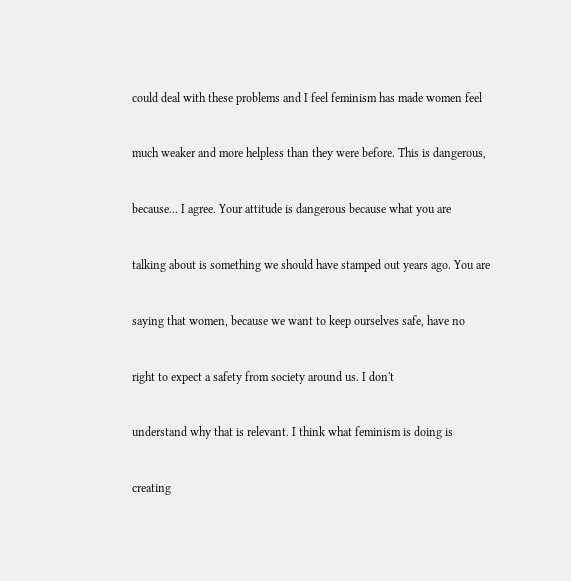could deal with these problems and I feel feminism has made women feel


much weaker and more helpless than they were before. This is dangerous,


because... I agree. Your attitude is dangerous because what you are


talking about is something we should have stamped out years ago. You are


saying that women, because we want to keep ourselves safe, have no


right to expect a safety from society around us. I don't


understand why that is relevant. I think what feminism is doing is


creating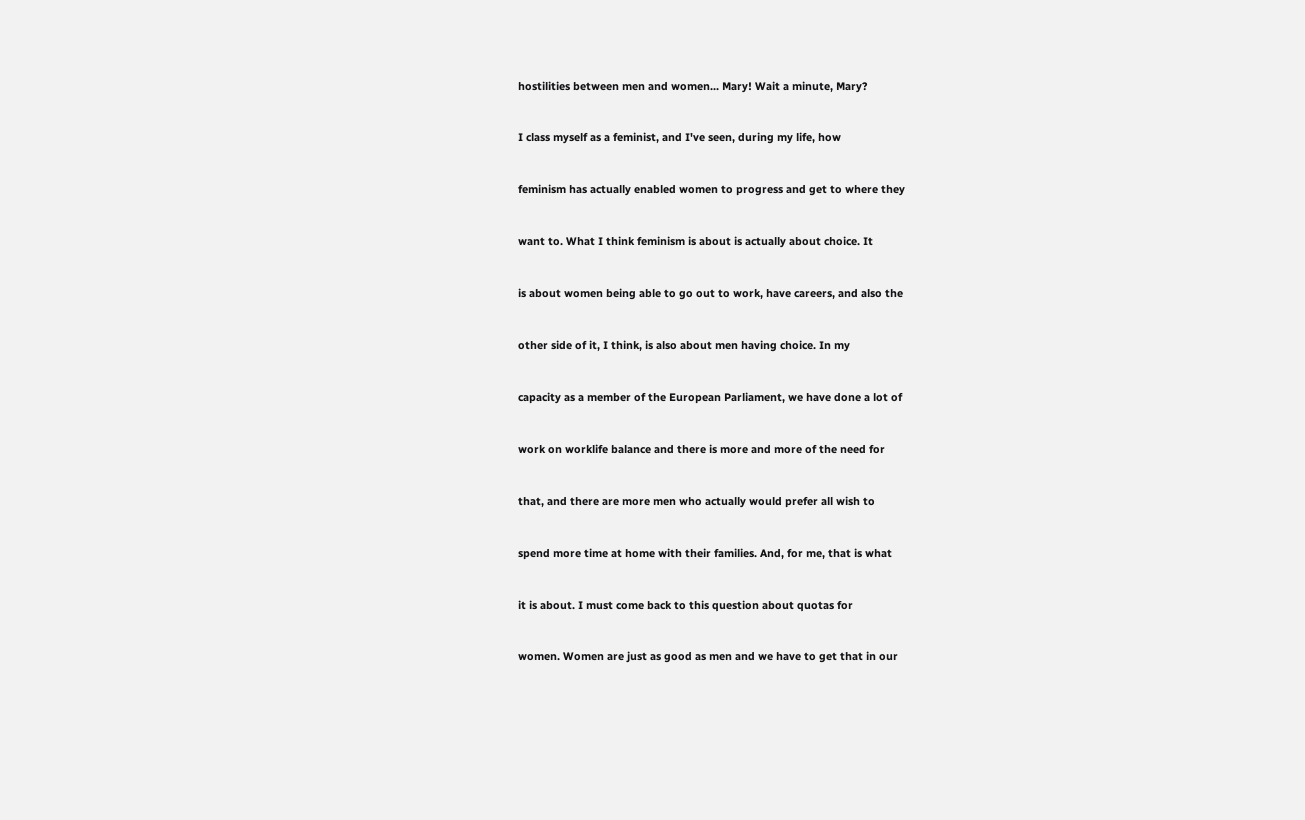hostilities between men and women... Mary! Wait a minute, Mary?


I class myself as a feminist, and I've seen, during my life, how


feminism has actually enabled women to progress and get to where they


want to. What I think feminism is about is actually about choice. It


is about women being able to go out to work, have careers, and also the


other side of it, I think, is also about men having choice. In my


capacity as a member of the European Parliament, we have done a lot of


work on worklife balance and there is more and more of the need for


that, and there are more men who actually would prefer all wish to


spend more time at home with their families. And, for me, that is what


it is about. I must come back to this question about quotas for


women. Women are just as good as men and we have to get that in our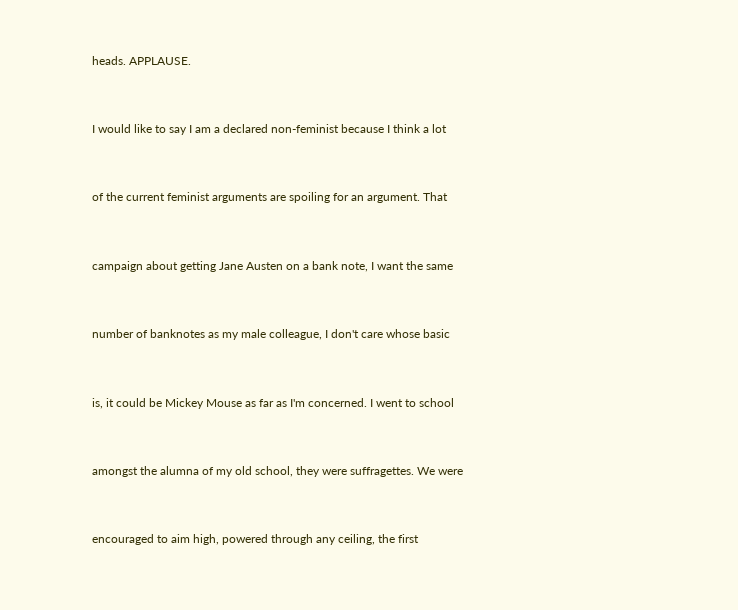heads. APPLAUSE.


I would like to say I am a declared non-feminist because I think a lot


of the current feminist arguments are spoiling for an argument. That


campaign about getting Jane Austen on a bank note, I want the same


number of banknotes as my male colleague, I don't care whose basic


is, it could be Mickey Mouse as far as I'm concerned. I went to school


amongst the alumna of my old school, they were suffragettes. We were


encouraged to aim high, powered through any ceiling, the first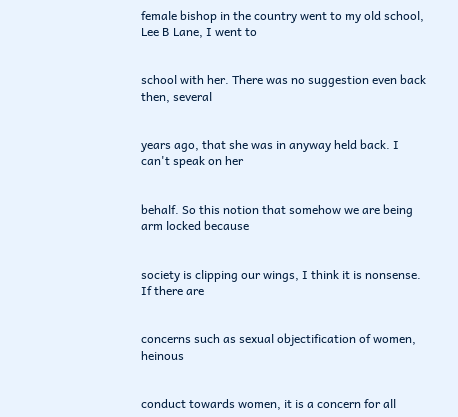female bishop in the country went to my old school, Lee B Lane, I went to


school with her. There was no suggestion even back then, several


years ago, that she was in anyway held back. I can't speak on her


behalf. So this notion that somehow we are being arm locked because


society is clipping our wings, I think it is nonsense. If there are


concerns such as sexual objectification of women, heinous


conduct towards women, it is a concern for all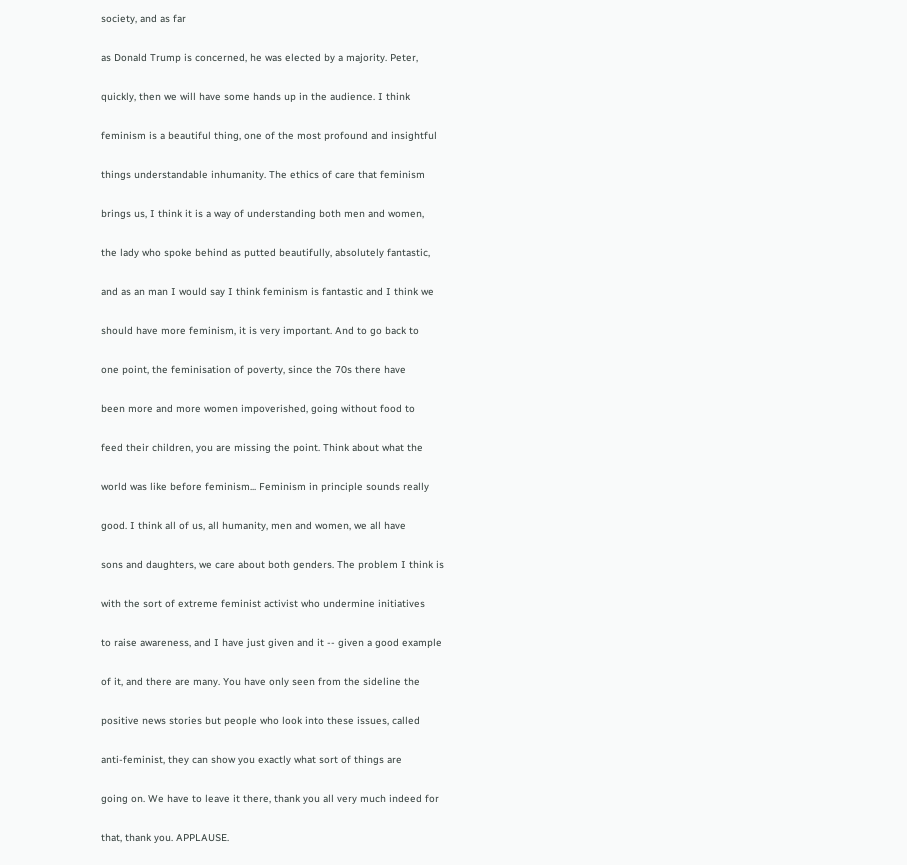society, and as far


as Donald Trump is concerned, he was elected by a majority. Peter,


quickly, then we will have some hands up in the audience. I think


feminism is a beautiful thing, one of the most profound and insightful


things understandable inhumanity. The ethics of care that feminism


brings us, I think it is a way of understanding both men and women,


the lady who spoke behind as putted beautifully, absolutely fantastic,


and as an man I would say I think feminism is fantastic and I think we


should have more feminism, it is very important. And to go back to


one point, the feminisation of poverty, since the 70s there have


been more and more women impoverished, going without food to


feed their children, you are missing the point. Think about what the


world was like before feminism... Feminism in principle sounds really


good. I think all of us, all humanity, men and women, we all have


sons and daughters, we care about both genders. The problem I think is


with the sort of extreme feminist activist who undermine initiatives


to raise awareness, and I have just given and it -- given a good example


of it, and there are many. You have only seen from the sideline the


positive news stories but people who look into these issues, called


anti-feminist, they can show you exactly what sort of things are


going on. We have to leave it there, thank you all very much indeed for


that, thank you. APPLAUSE.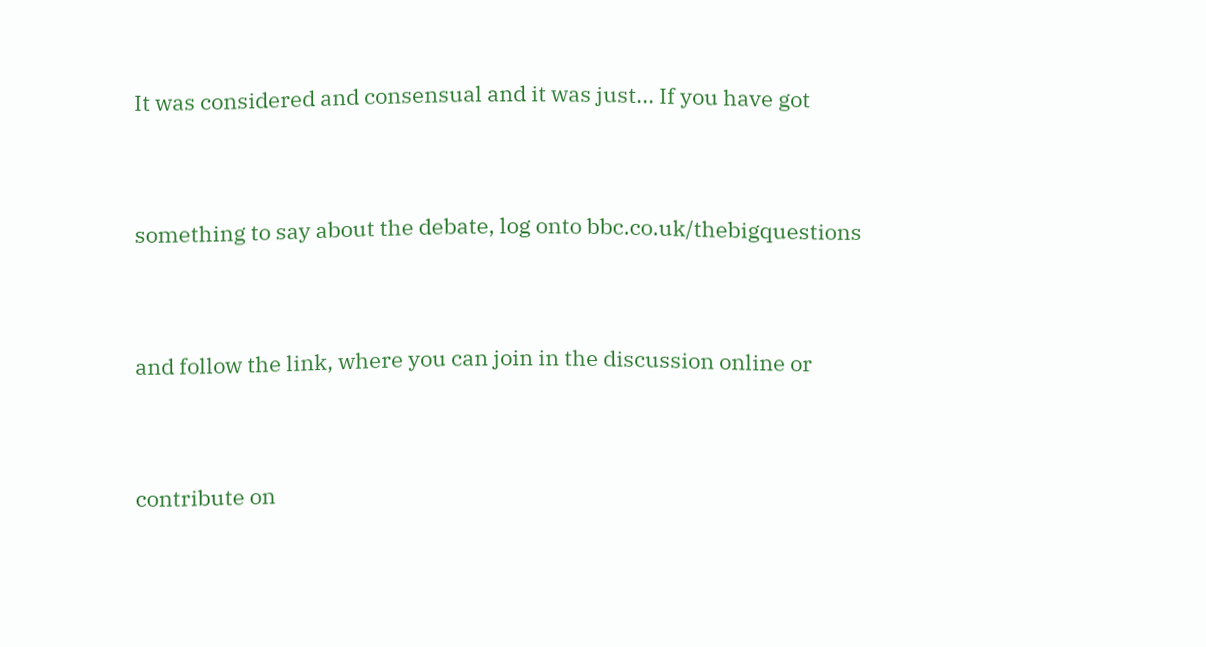It was considered and consensual and it was just... If you have got


something to say about the debate, log onto bbc.co.uk/thebigquestions


and follow the link, where you can join in the discussion online or


contribute on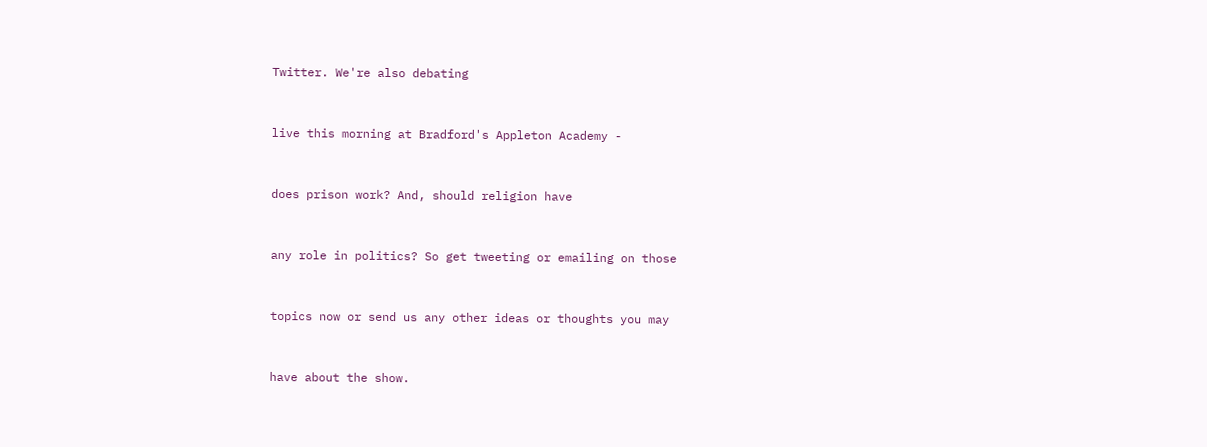Twitter. We're also debating


live this morning at Bradford's Appleton Academy -


does prison work? And, should religion have


any role in politics? So get tweeting or emailing on those


topics now or send us any other ideas or thoughts you may


have about the show.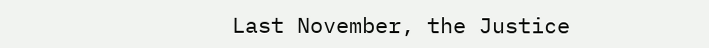Last November, the Justice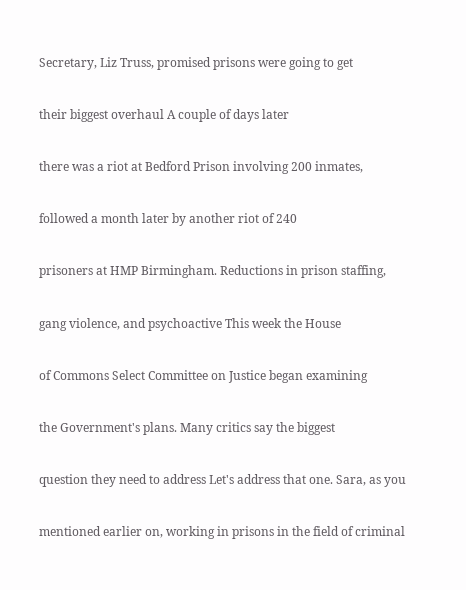Secretary, Liz Truss, promised prisons were going to get


their biggest overhaul A couple of days later


there was a riot at Bedford Prison involving 200 inmates,


followed a month later by another riot of 240


prisoners at HMP Birmingham. Reductions in prison staffing,


gang violence, and psychoactive This week the House


of Commons Select Committee on Justice began examining


the Government's plans. Many critics say the biggest


question they need to address Let's address that one. Sara, as you


mentioned earlier on, working in prisons in the field of criminal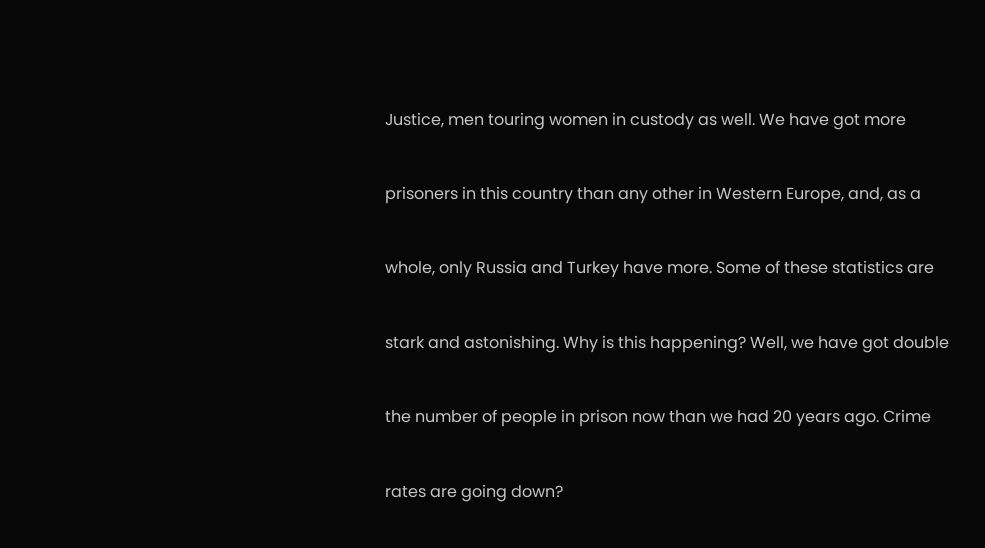Justice, men touring women in custody as well. We have got more


prisoners in this country than any other in Western Europe, and, as a


whole, only Russia and Turkey have more. Some of these statistics are


stark and astonishing. Why is this happening? Well, we have got double


the number of people in prison now than we had 20 years ago. Crime


rates are going down?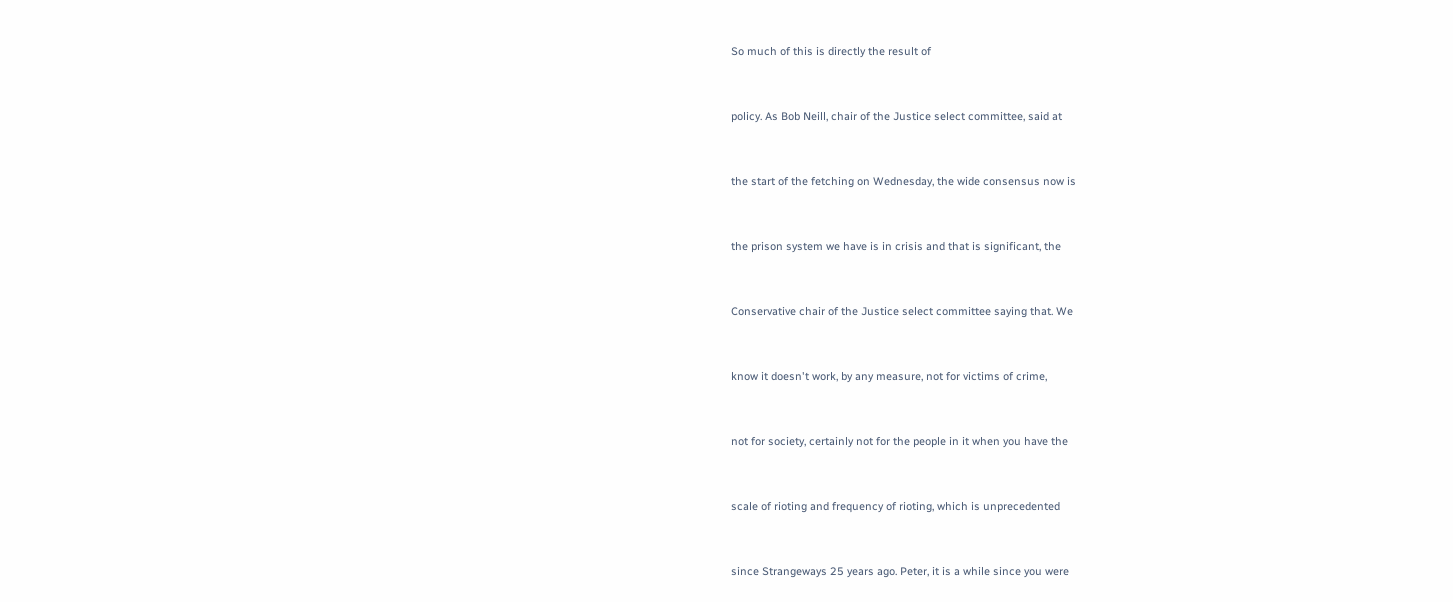So much of this is directly the result of


policy. As Bob Neill, chair of the Justice select committee, said at


the start of the fetching on Wednesday, the wide consensus now is


the prison system we have is in crisis and that is significant, the


Conservative chair of the Justice select committee saying that. We


know it doesn't work, by any measure, not for victims of crime,


not for society, certainly not for the people in it when you have the


scale of rioting and frequency of rioting, which is unprecedented


since Strangeways 25 years ago. Peter, it is a while since you were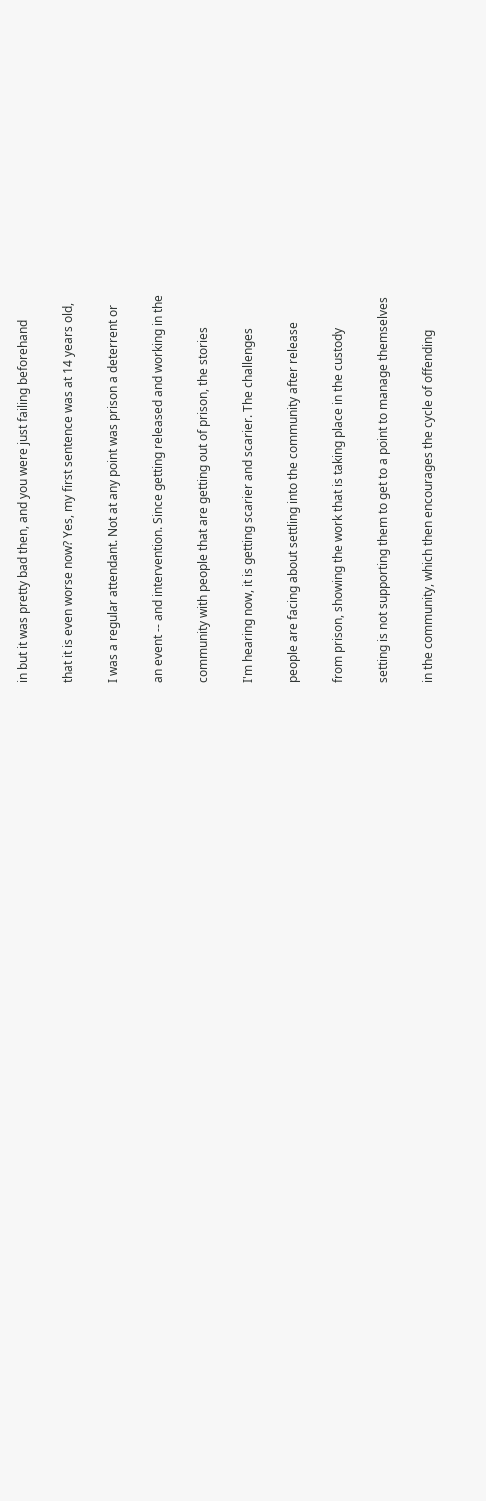in but it was pretty bad then, and you were just failing beforehand


that it is even worse now? Yes, my first sentence was at 14 years old,


I was a regular attendant. Not at any point was prison a deterrent or


an event -- and intervention. Since getting released and working in the


community with people that are getting out of prison, the stories


I'm hearing now, it is getting scarier and scarier. The challenges


people are facing about settling into the community after release


from prison, showing the work that is taking place in the custody


setting is not supporting them to get to a point to manage themselves


in the community, which then encourages the cycle of offending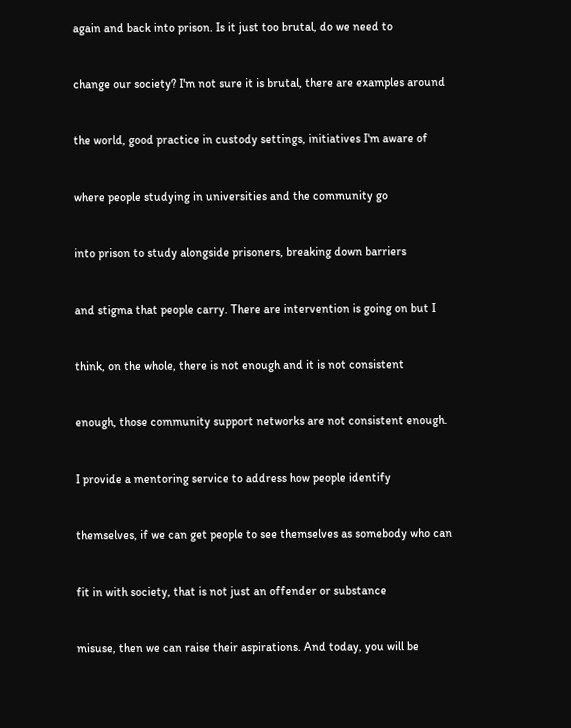again and back into prison. Is it just too brutal, do we need to


change our society? I'm not sure it is brutal, there are examples around


the world, good practice in custody settings, initiatives I'm aware of


where people studying in universities and the community go


into prison to study alongside prisoners, breaking down barriers


and stigma that people carry. There are intervention is going on but I


think, on the whole, there is not enough and it is not consistent


enough, those community support networks are not consistent enough.


I provide a mentoring service to address how people identify


themselves, if we can get people to see themselves as somebody who can


fit in with society, that is not just an offender or substance


misuse, then we can raise their aspirations. And today, you will be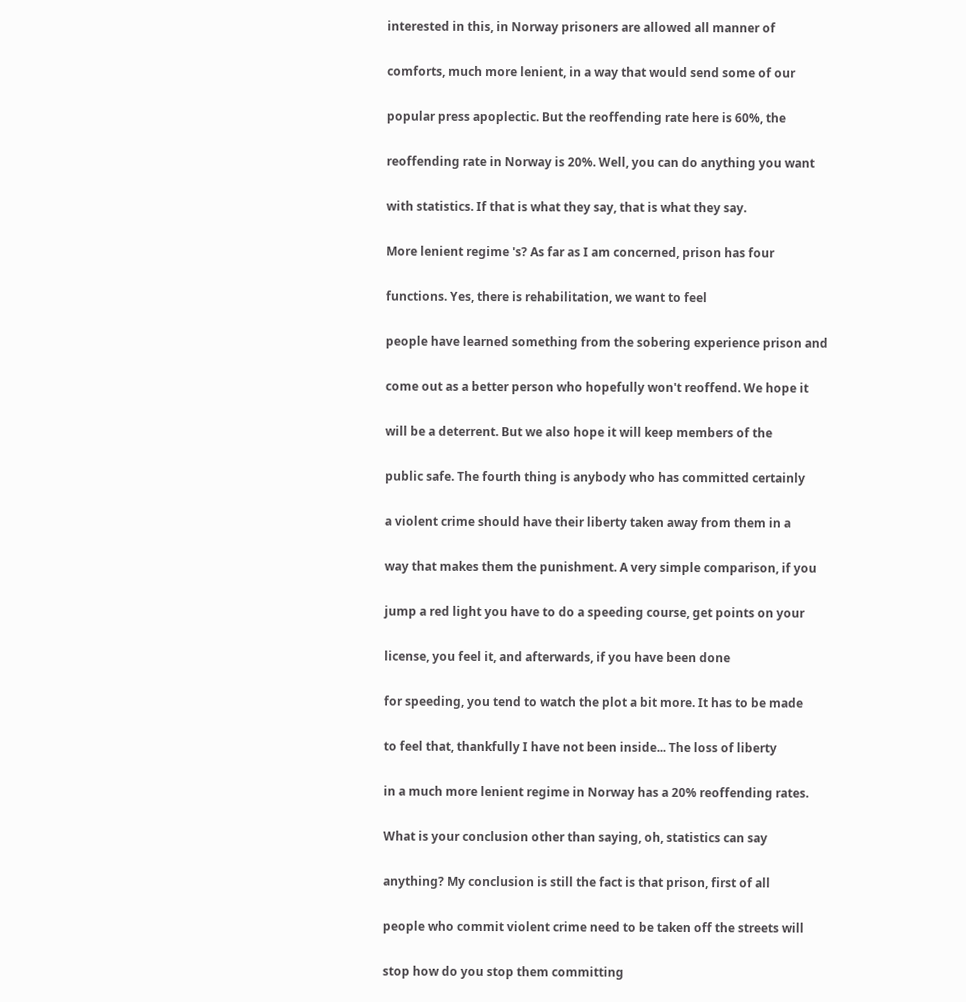interested in this, in Norway prisoners are allowed all manner of


comforts, much more lenient, in a way that would send some of our


popular press apoplectic. But the reoffending rate here is 60%, the


reoffending rate in Norway is 20%. Well, you can do anything you want


with statistics. If that is what they say, that is what they say.


More lenient regime 's? As far as I am concerned, prison has four


functions. Yes, there is rehabilitation, we want to feel


people have learned something from the sobering experience prison and


come out as a better person who hopefully won't reoffend. We hope it


will be a deterrent. But we also hope it will keep members of the


public safe. The fourth thing is anybody who has committed certainly


a violent crime should have their liberty taken away from them in a


way that makes them the punishment. A very simple comparison, if you


jump a red light you have to do a speeding course, get points on your


license, you feel it, and afterwards, if you have been done


for speeding, you tend to watch the plot a bit more. It has to be made


to feel that, thankfully I have not been inside... The loss of liberty


in a much more lenient regime in Norway has a 20% reoffending rates.


What is your conclusion other than saying, oh, statistics can say


anything? My conclusion is still the fact is that prison, first of all


people who commit violent crime need to be taken off the streets will


stop how do you stop them committing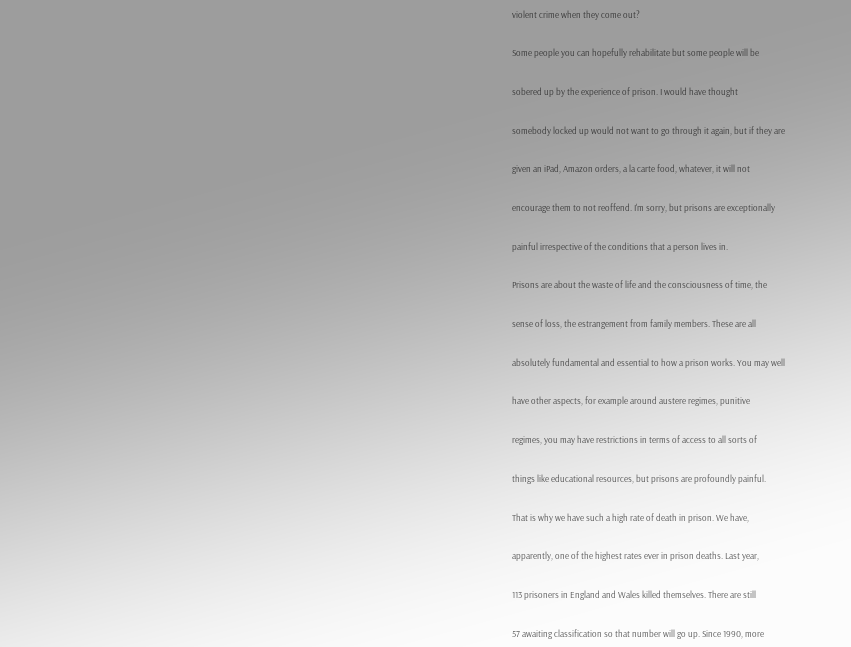violent crime when they come out?


Some people you can hopefully rehabilitate but some people will be


sobered up by the experience of prison. I would have thought


somebody locked up would not want to go through it again, but if they are


given an iPad, Amazon orders, a la carte food, whatever, it will not


encourage them to not reoffend. I'm sorry, but prisons are exceptionally


painful irrespective of the conditions that a person lives in.


Prisons are about the waste of life and the consciousness of time, the


sense of loss, the estrangement from family members. These are all


absolutely fundamental and essential to how a prison works. You may well


have other aspects, for example around austere regimes, punitive


regimes, you may have restrictions in terms of access to all sorts of


things like educational resources, but prisons are profoundly painful.


That is why we have such a high rate of death in prison. We have,


apparently, one of the highest rates ever in prison deaths. Last year,


113 prisoners in England and Wales killed themselves. There are still


57 awaiting classification so that number will go up. Since 1990, more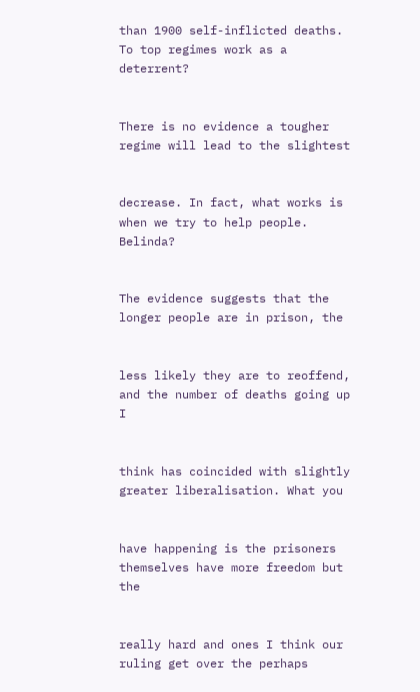than 1900 self-inflicted deaths. To top regimes work as a deterrent?


There is no evidence a tougher regime will lead to the slightest


decrease. In fact, what works is when we try to help people. Belinda?


The evidence suggests that the longer people are in prison, the


less likely they are to reoffend, and the number of deaths going up I


think has coincided with slightly greater liberalisation. What you


have happening is the prisoners themselves have more freedom but the


really hard and ones I think our ruling get over the perhaps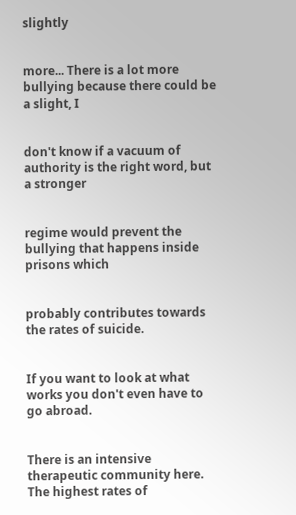slightly


more... There is a lot more bullying because there could be a slight, I


don't know if a vacuum of authority is the right word, but a stronger


regime would prevent the bullying that happens inside prisons which


probably contributes towards the rates of suicide.


If you want to look at what works you don't even have to go abroad.


There is an intensive therapeutic community here. The highest rates of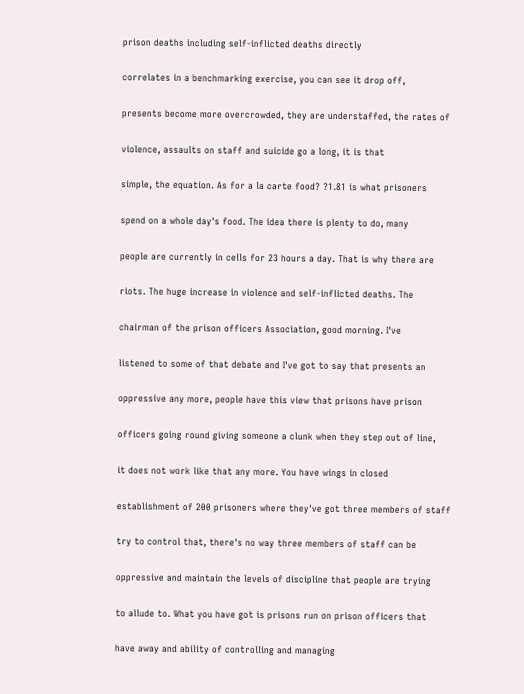prison deaths including self-inflicted deaths directly


correlates in a benchmarking exercise, you can see it drop off,


presents become more overcrowded, they are understaffed, the rates of


violence, assaults on staff and suicide go a long, it is that


simple, the equation. As for a la carte food? ?1.81 is what prisoners


spend on a whole day's food. The idea there is plenty to do, many


people are currently in cells for 23 hours a day. That is why there are


riots. The huge increase in violence and self-inflicted deaths. The


chairman of the prison officers Association, good morning. I've


listened to some of that debate and I've got to say that presents an


oppressive any more, people have this view that prisons have prison


officers going round giving someone a clunk when they step out of line,


it does not work like that any more. You have wings in closed


establishment of 200 prisoners where they've got three members of staff


try to control that, there's no way three members of staff can be


oppressive and maintain the levels of discipline that people are trying


to allude to. What you have got is prisons run on prison officers that


have away and ability of controlling and managing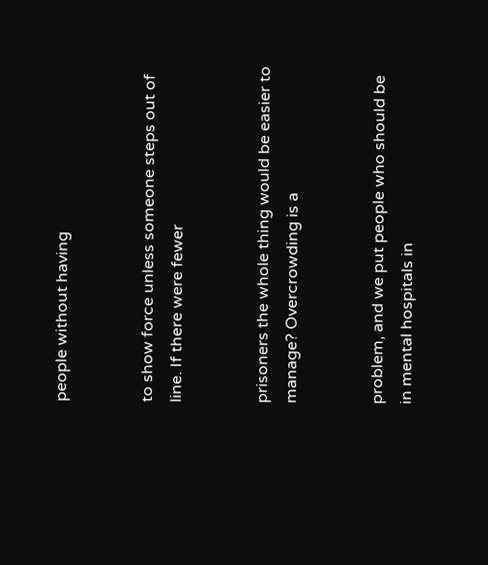people without having


to show force unless someone steps out of line. If there were fewer


prisoners the whole thing would be easier to manage? Overcrowding is a


problem, and we put people who should be in mental hospitals in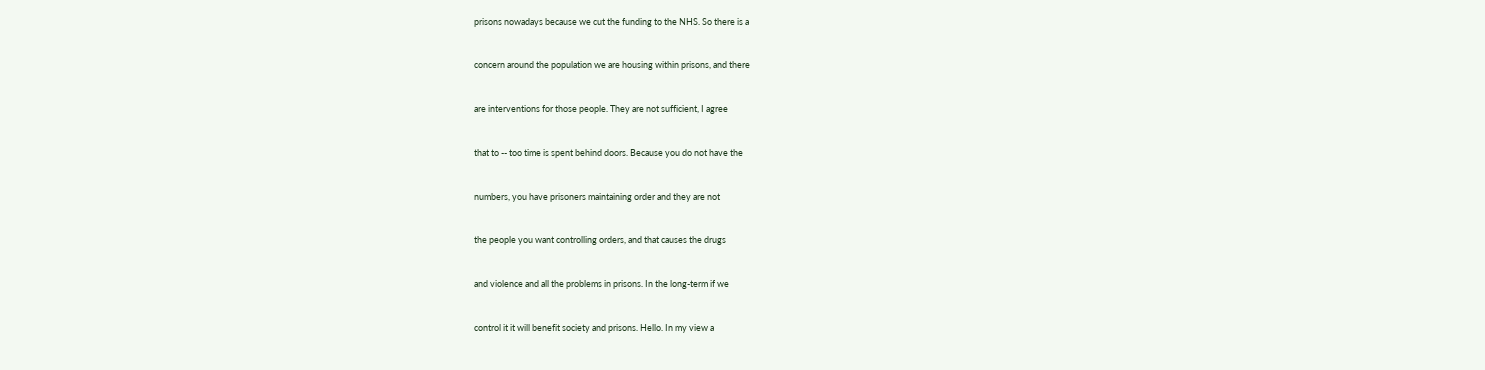prisons nowadays because we cut the funding to the NHS. So there is a


concern around the population we are housing within prisons, and there


are interventions for those people. They are not sufficient, I agree


that to -- too time is spent behind doors. Because you do not have the


numbers, you have prisoners maintaining order and they are not


the people you want controlling orders, and that causes the drugs


and violence and all the problems in prisons. In the long-term if we


control it it will benefit society and prisons. Hello. In my view a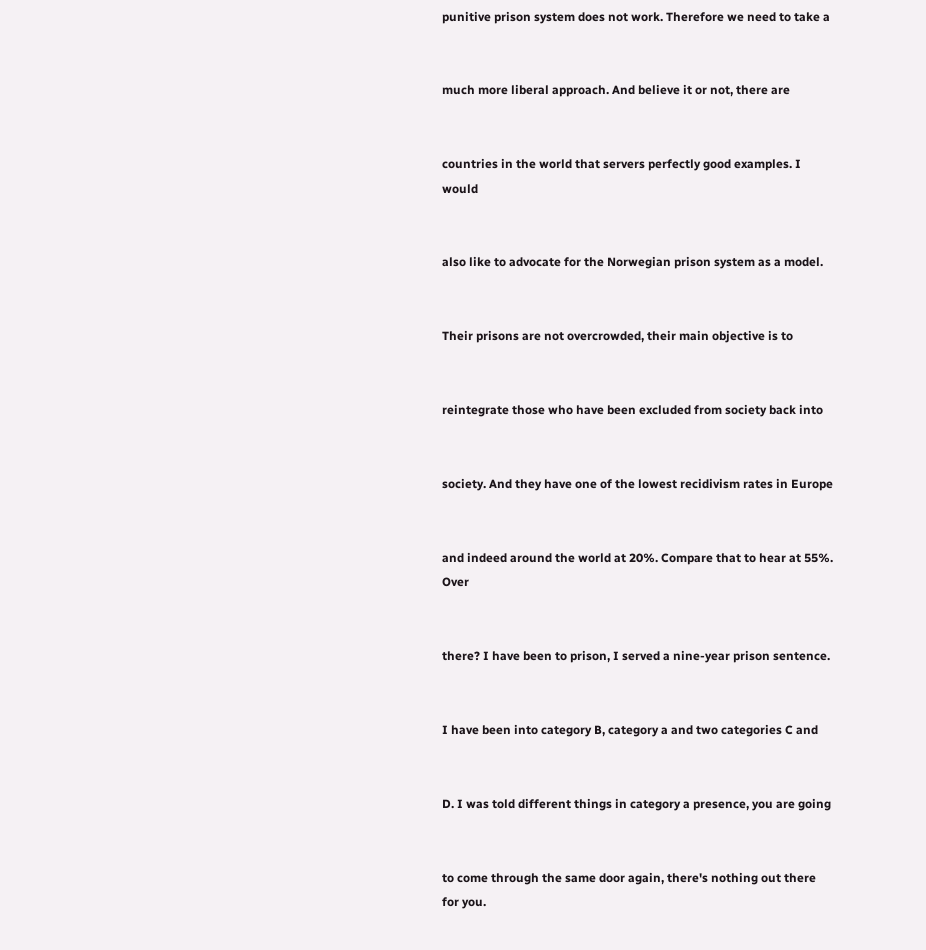punitive prison system does not work. Therefore we need to take a


much more liberal approach. And believe it or not, there are


countries in the world that servers perfectly good examples. I would


also like to advocate for the Norwegian prison system as a model.


Their prisons are not overcrowded, their main objective is to


reintegrate those who have been excluded from society back into


society. And they have one of the lowest recidivism rates in Europe


and indeed around the world at 20%. Compare that to hear at 55%. Over


there? I have been to prison, I served a nine-year prison sentence.


I have been into category B, category a and two categories C and


D. I was told different things in category a presence, you are going


to come through the same door again, there's nothing out there for you.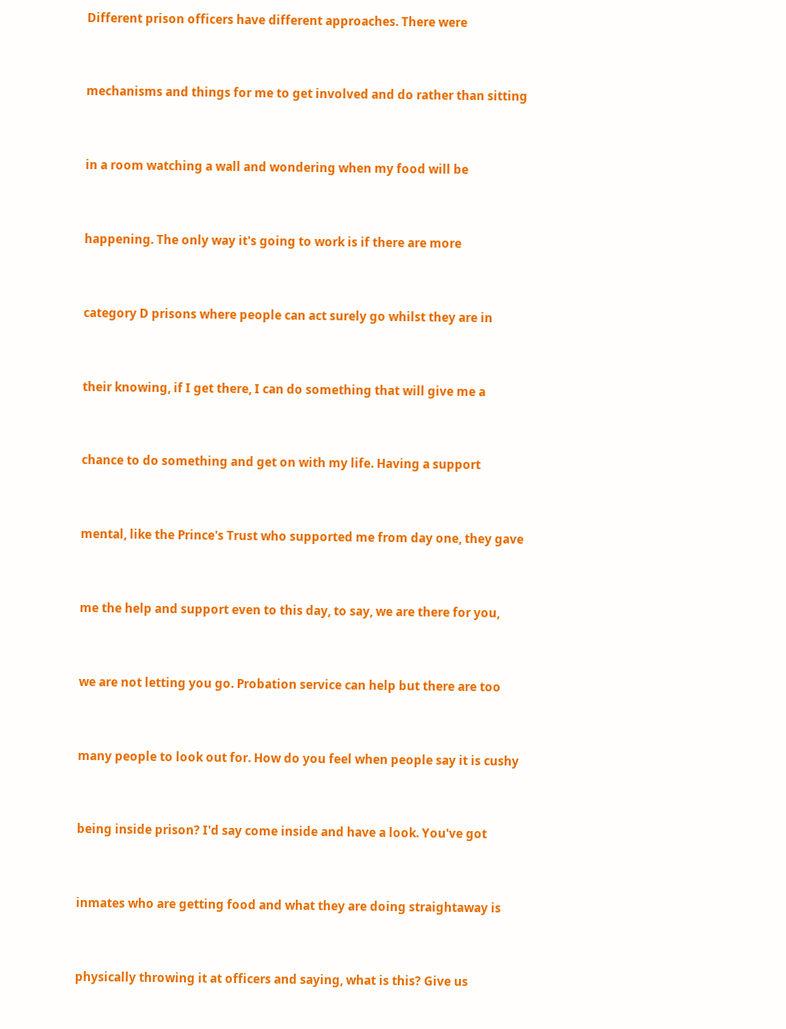Different prison officers have different approaches. There were


mechanisms and things for me to get involved and do rather than sitting


in a room watching a wall and wondering when my food will be


happening. The only way it's going to work is if there are more


category D prisons where people can act surely go whilst they are in


their knowing, if I get there, I can do something that will give me a


chance to do something and get on with my life. Having a support


mental, like the Prince's Trust who supported me from day one, they gave


me the help and support even to this day, to say, we are there for you,


we are not letting you go. Probation service can help but there are too


many people to look out for. How do you feel when people say it is cushy


being inside prison? I'd say come inside and have a look. You've got


inmates who are getting food and what they are doing straightaway is


physically throwing it at officers and saying, what is this? Give us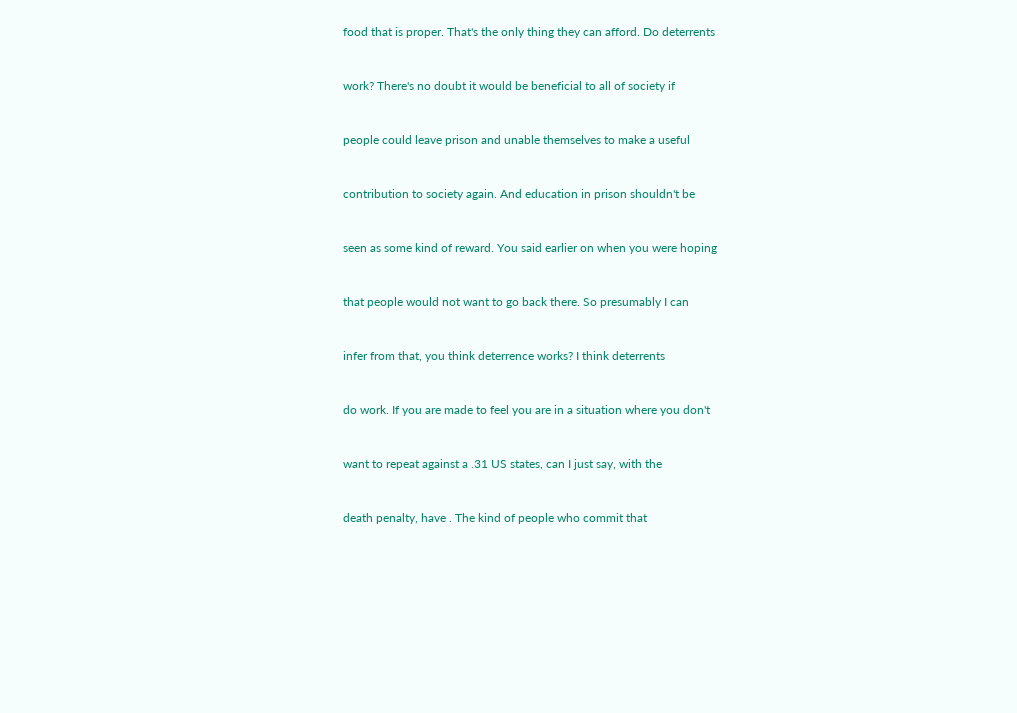food that is proper. That's the only thing they can afford. Do deterrents


work? There's no doubt it would be beneficial to all of society if


people could leave prison and unable themselves to make a useful


contribution to society again. And education in prison shouldn't be


seen as some kind of reward. You said earlier on when you were hoping


that people would not want to go back there. So presumably I can


infer from that, you think deterrence works? I think deterrents


do work. If you are made to feel you are in a situation where you don't


want to repeat against a .31 US states, can I just say, with the


death penalty, have . The kind of people who commit that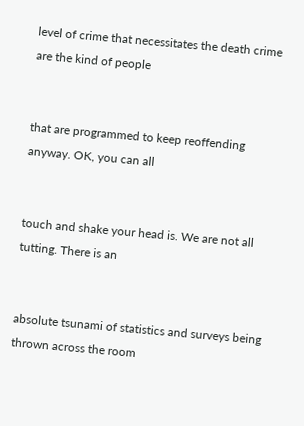level of crime that necessitates the death crime are the kind of people


that are programmed to keep reoffending anyway. OK, you can all


touch and shake your head is. We are not all tutting. There is an


absolute tsunami of statistics and surveys being thrown across the room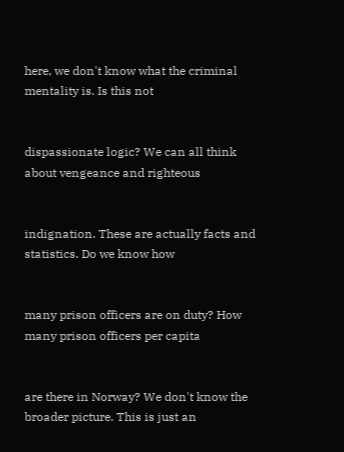here, we don't know what the criminal mentality is. Is this not


dispassionate logic? We can all think about vengeance and righteous


indignation. These are actually facts and statistics. Do we know how


many prison officers are on duty? How many prison officers per capita


are there in Norway? We don't know the broader picture. This is just an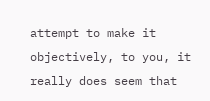attempt to make it objectively, to you, it really does seem that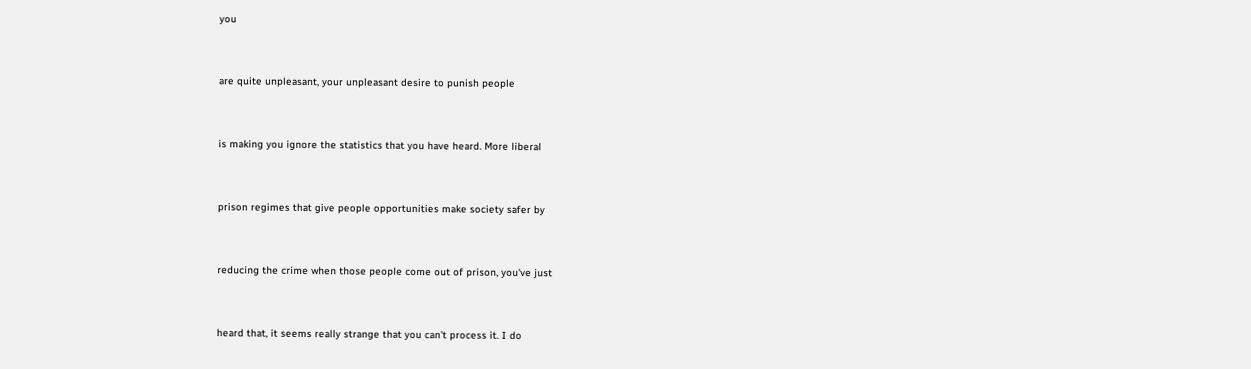you


are quite unpleasant, your unpleasant desire to punish people


is making you ignore the statistics that you have heard. More liberal


prison regimes that give people opportunities make society safer by


reducing the crime when those people come out of prison, you've just


heard that, it seems really strange that you can't process it. I do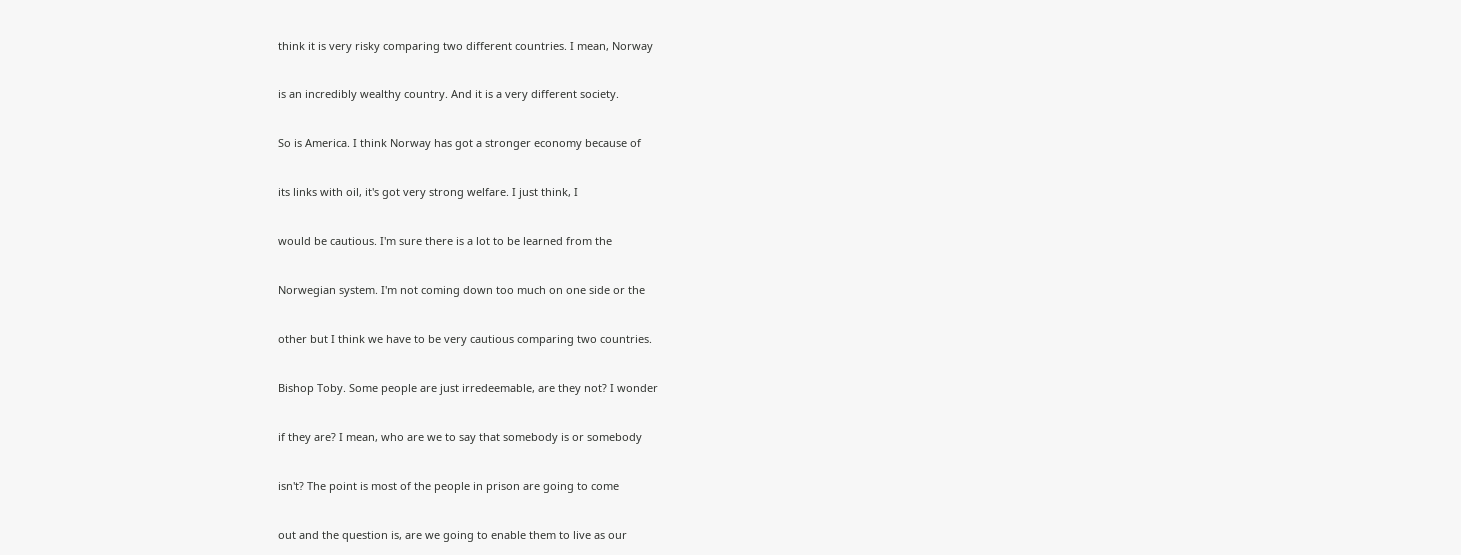think it is very risky comparing two different countries. I mean, Norway


is an incredibly wealthy country. And it is a very different society.


So is America. I think Norway has got a stronger economy because of


its links with oil, it's got very strong welfare. I just think, I


would be cautious. I'm sure there is a lot to be learned from the


Norwegian system. I'm not coming down too much on one side or the


other but I think we have to be very cautious comparing two countries.


Bishop Toby. Some people are just irredeemable, are they not? I wonder


if they are? I mean, who are we to say that somebody is or somebody


isn't? The point is most of the people in prison are going to come


out and the question is, are we going to enable them to live as our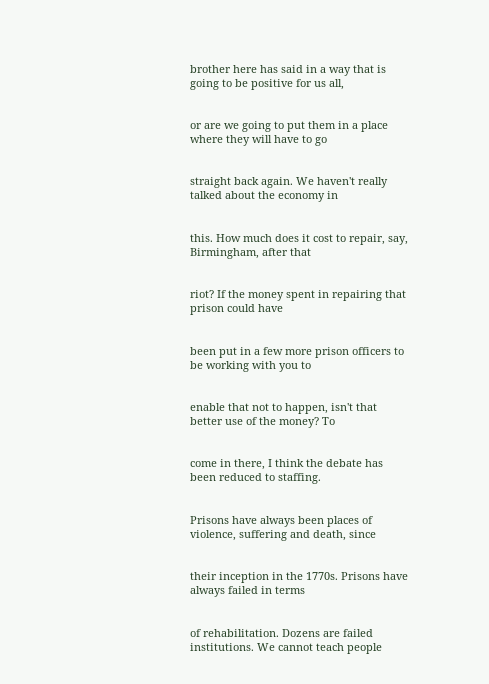brother here has said in a way that is going to be positive for us all,


or are we going to put them in a place where they will have to go


straight back again. We haven't really talked about the economy in


this. How much does it cost to repair, say, Birmingham, after that


riot? If the money spent in repairing that prison could have


been put in a few more prison officers to be working with you to


enable that not to happen, isn't that better use of the money? To


come in there, I think the debate has been reduced to staffing.


Prisons have always been places of violence, suffering and death, since


their inception in the 1770s. Prisons have always failed in terms


of rehabilitation. Dozens are failed institutions. We cannot teach people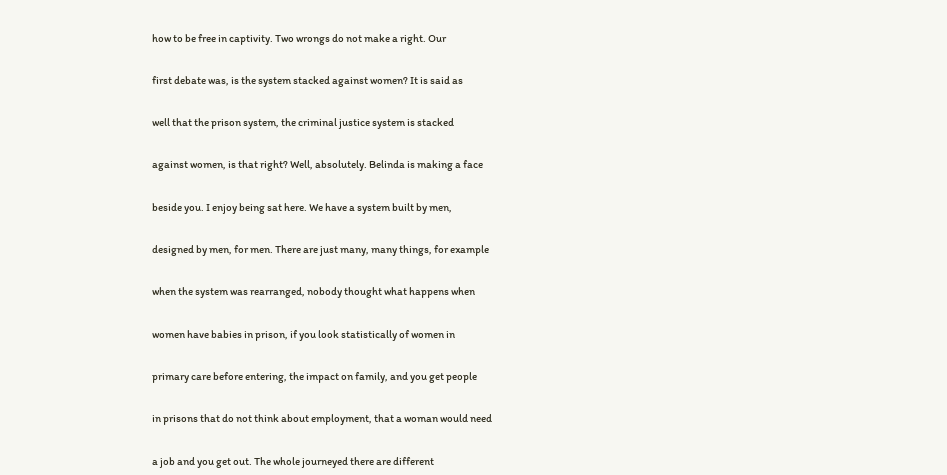how to be free in captivity. Two wrongs do not make a right. Our


first debate was, is the system stacked against women? It is said as


well that the prison system, the criminal justice system is stacked


against women, is that right? Well, absolutely. Belinda is making a face


beside you. I enjoy being sat here. We have a system built by men,


designed by men, for men. There are just many, many things, for example


when the system was rearranged, nobody thought what happens when


women have babies in prison, if you look statistically of women in


primary care before entering, the impact on family, and you get people


in prisons that do not think about employment, that a woman would need


a job and you get out. The whole journeyed there are different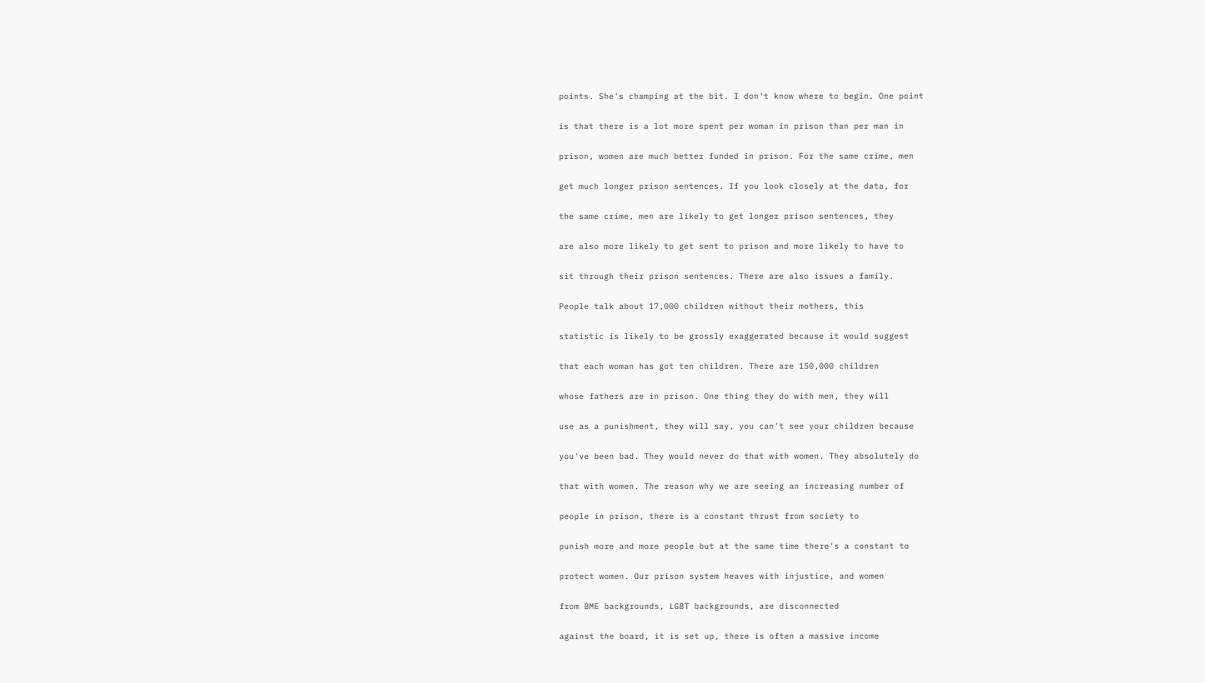points. She's champing at the bit. I don't know where to begin. One point


is that there is a lot more spent per woman in prison than per man in


prison, women are much better funded in prison. For the same crime, men


get much longer prison sentences. If you look closely at the data, for


the same crime, men are likely to get longer prison sentences, they


are also more likely to get sent to prison and more likely to have to


sit through their prison sentences. There are also issues a family.


People talk about 17,000 children without their mothers, this


statistic is likely to be grossly exaggerated because it would suggest


that each woman has got ten children. There are 150,000 children


whose fathers are in prison. One thing they do with men, they will


use as a punishment, they will say, you can't see your children because


you've been bad. They would never do that with women. They absolutely do


that with women. The reason why we are seeing an increasing number of


people in prison, there is a constant thrust from society to


punish more and more people but at the same time there's a constant to


protect women. Our prison system heaves with injustice, and women


from BME backgrounds, LGBT backgrounds, are disconnected


against the board, it is set up, there is often a massive income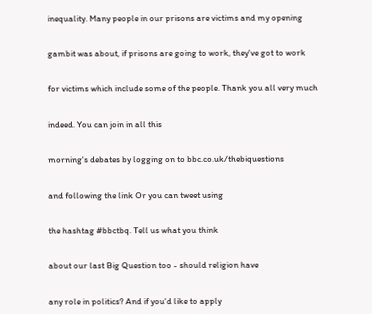inequality. Many people in our prisons are victims and my opening


gambit was about, if prisons are going to work, they've got to work


for victims which include some of the people. Thank you all very much


indeed. You can join in all this


morning's debates by logging on to bbc.co.uk/thebiquestions


and following the link Or you can tweet using


the hashtag #bbctbq. Tell us what you think


about our last Big Question too - should religion have


any role in politics? And if you'd like to apply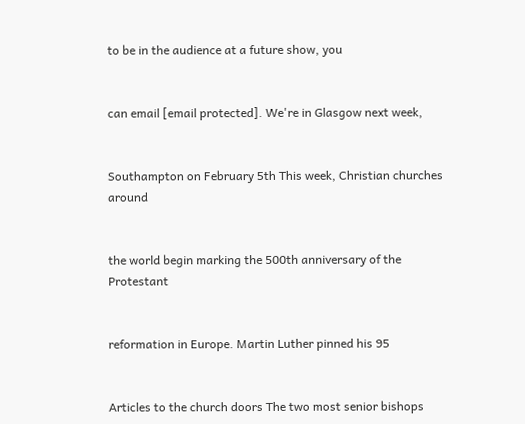to be in the audience at a future show, you


can email [email protected]. We're in Glasgow next week,


Southampton on February 5th This week, Christian churches around


the world begin marking the 500th anniversary of the Protestant


reformation in Europe. Martin Luther pinned his 95


Articles to the church doors The two most senior bishops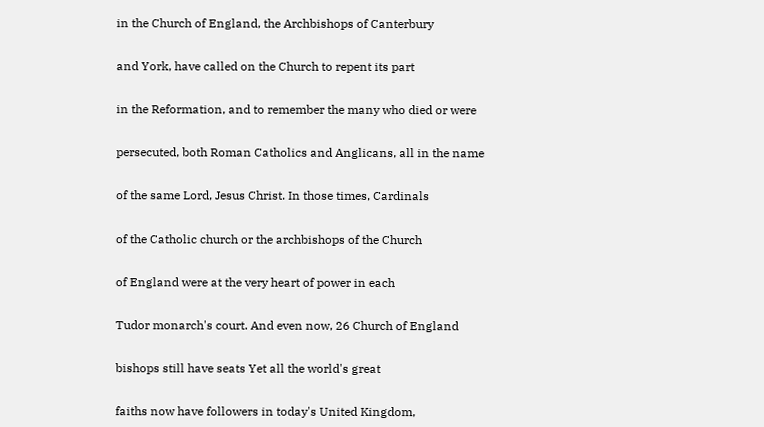in the Church of England, the Archbishops of Canterbury


and York, have called on the Church to repent its part


in the Reformation, and to remember the many who died or were


persecuted, both Roman Catholics and Anglicans, all in the name


of the same Lord, Jesus Christ. In those times, Cardinals


of the Catholic church or the archbishops of the Church


of England were at the very heart of power in each


Tudor monarch's court. And even now, 26 Church of England


bishops still have seats Yet all the world's great


faiths now have followers in today's United Kingdom,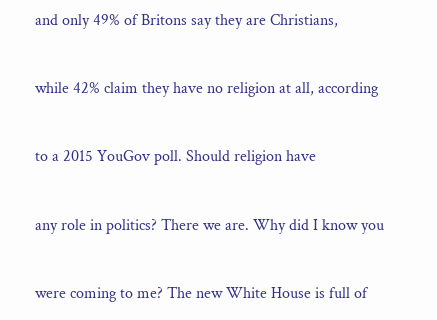and only 49% of Britons say they are Christians,


while 42% claim they have no religion at all, according


to a 2015 YouGov poll. Should religion have


any role in politics? There we are. Why did I know you


were coming to me? The new White House is full of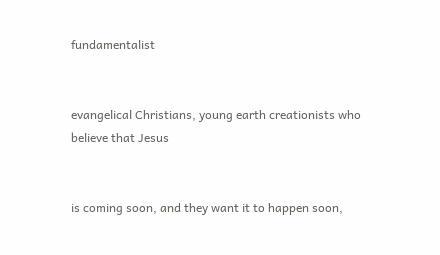fundamentalist


evangelical Christians, young earth creationists who believe that Jesus


is coming soon, and they want it to happen soon,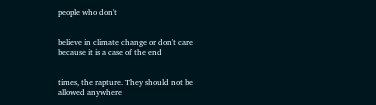people who don't


believe in climate change or don't care because it is a case of the end


times, the rapture. They should not be allowed anywhere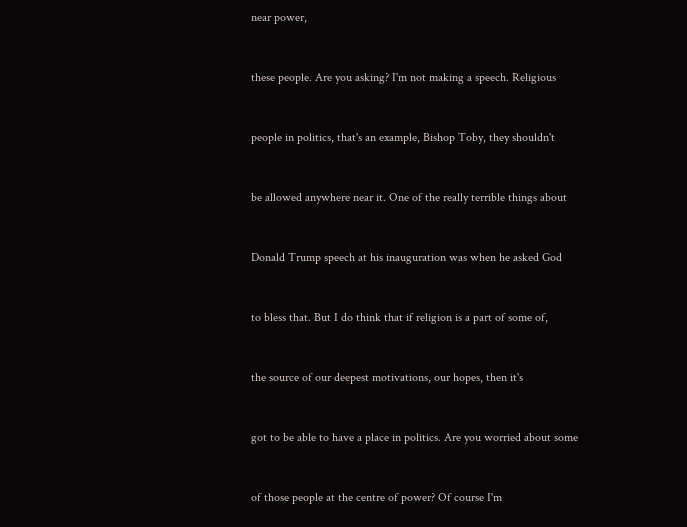near power,


these people. Are you asking? I'm not making a speech. Religious


people in politics, that's an example, Bishop Toby, they shouldn't


be allowed anywhere near it. One of the really terrible things about


Donald Trump speech at his inauguration was when he asked God


to bless that. But I do think that if religion is a part of some of,


the source of our deepest motivations, our hopes, then it's


got to be able to have a place in politics. Are you worried about some


of those people at the centre of power? Of course I'm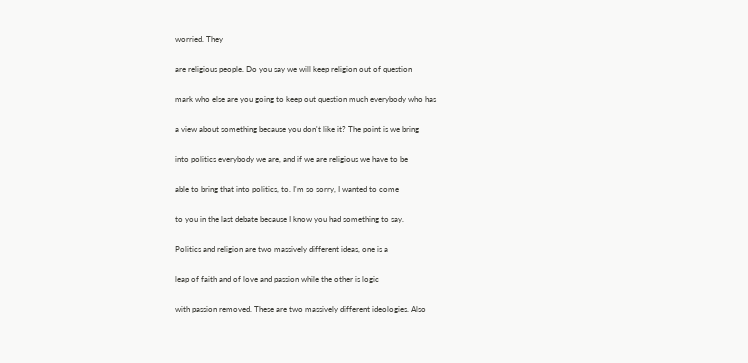worried. They


are religious people. Do you say we will keep religion out of question


mark who else are you going to keep out question much everybody who has


a view about something because you don't like it? The point is we bring


into politics everybody we are, and if we are religious we have to be


able to bring that into politics, to. I'm so sorry, I wanted to come


to you in the last debate because I know you had something to say.


Politics and religion are two massively different ideas, one is a


leap of faith and of love and passion while the other is logic


with passion removed. These are two massively different ideologies. Also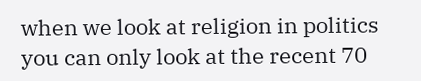when we look at religion in politics you can only look at the recent 70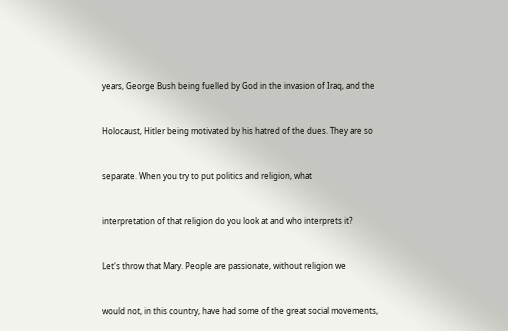years, George Bush being fuelled by God in the invasion of Iraq, and the


Holocaust, Hitler being motivated by his hatred of the dues. They are so


separate. When you try to put politics and religion, what


interpretation of that religion do you look at and who interprets it?


Let's throw that Mary. People are passionate, without religion we


would not, in this country, have had some of the great social movements,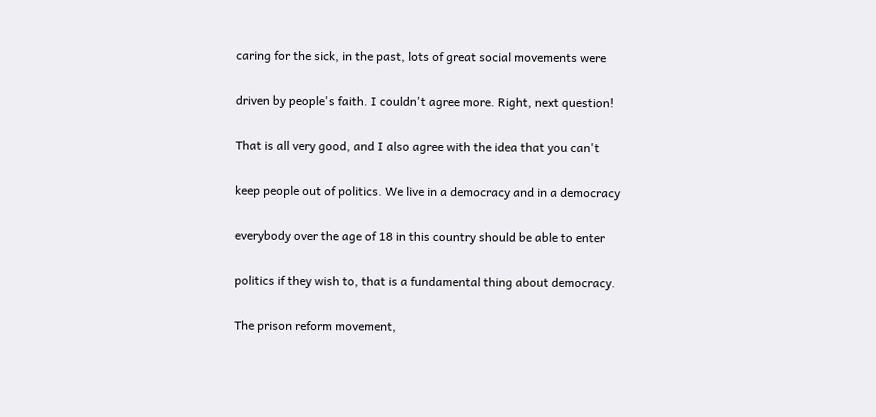caring for the sick, in the past, lots of great social movements were


driven by people's faith. I couldn't agree more. Right, next question!


That is all very good, and I also agree with the idea that you can't


keep people out of politics. We live in a democracy and in a democracy


everybody over the age of 18 in this country should be able to enter


politics if they wish to, that is a fundamental thing about democracy.


The prison reform movement,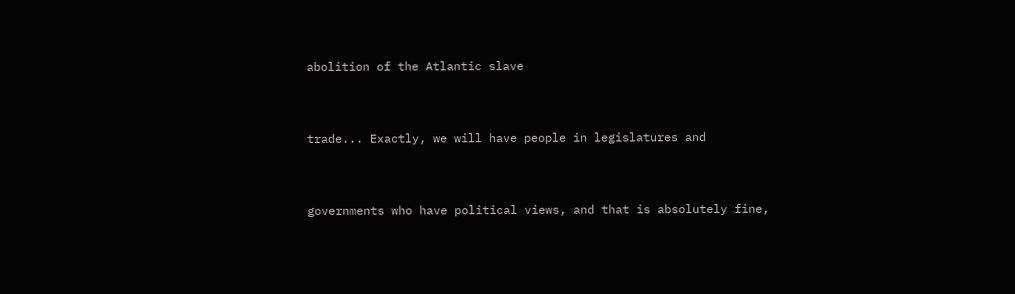abolition of the Atlantic slave


trade... Exactly, we will have people in legislatures and


governments who have political views, and that is absolutely fine,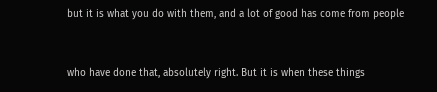but it is what you do with them, and a lot of good has come from people


who have done that, absolutely right. But it is when these things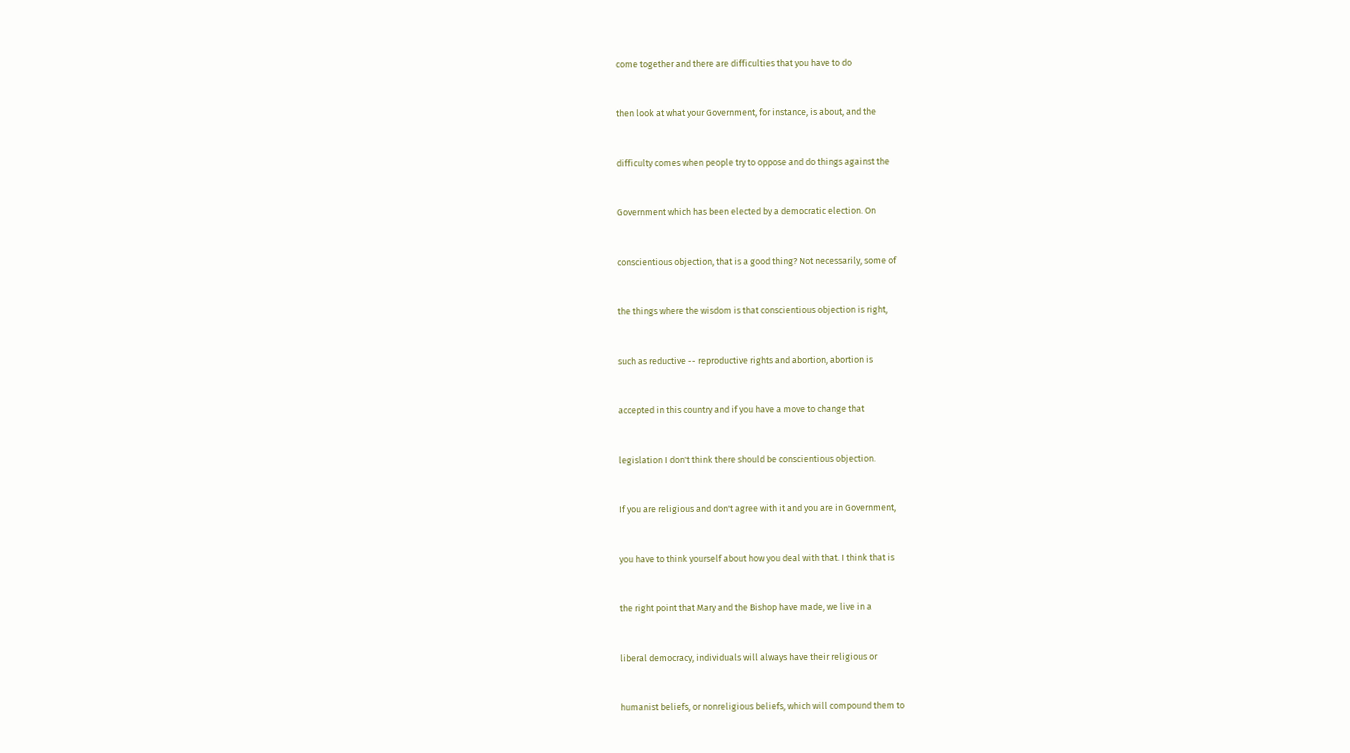come together and there are difficulties that you have to do


then look at what your Government, for instance, is about, and the


difficulty comes when people try to oppose and do things against the


Government which has been elected by a democratic election. On


conscientious objection, that is a good thing? Not necessarily, some of


the things where the wisdom is that conscientious objection is right,


such as reductive -- reproductive rights and abortion, abortion is


accepted in this country and if you have a move to change that


legislation I don't think there should be conscientious objection.


If you are religious and don't agree with it and you are in Government,


you have to think yourself about how you deal with that. I think that is


the right point that Mary and the Bishop have made, we live in a


liberal democracy, individuals will always have their religious or


humanist beliefs, or nonreligious beliefs, which will compound them to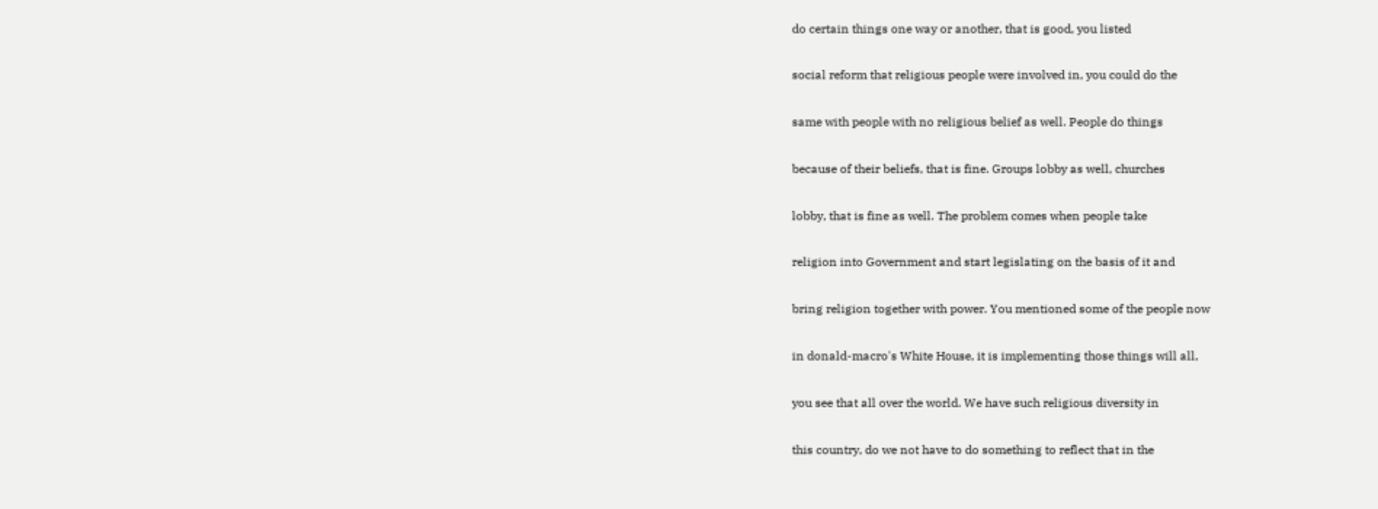do certain things one way or another, that is good, you listed


social reform that religious people were involved in, you could do the


same with people with no religious belief as well. People do things


because of their beliefs, that is fine. Groups lobby as well, churches


lobby, that is fine as well. The problem comes when people take


religion into Government and start legislating on the basis of it and


bring religion together with power. You mentioned some of the people now


in donald-macro's White House, it is implementing those things will all,


you see that all over the world. We have such religious diversity in


this country, do we not have to do something to reflect that in the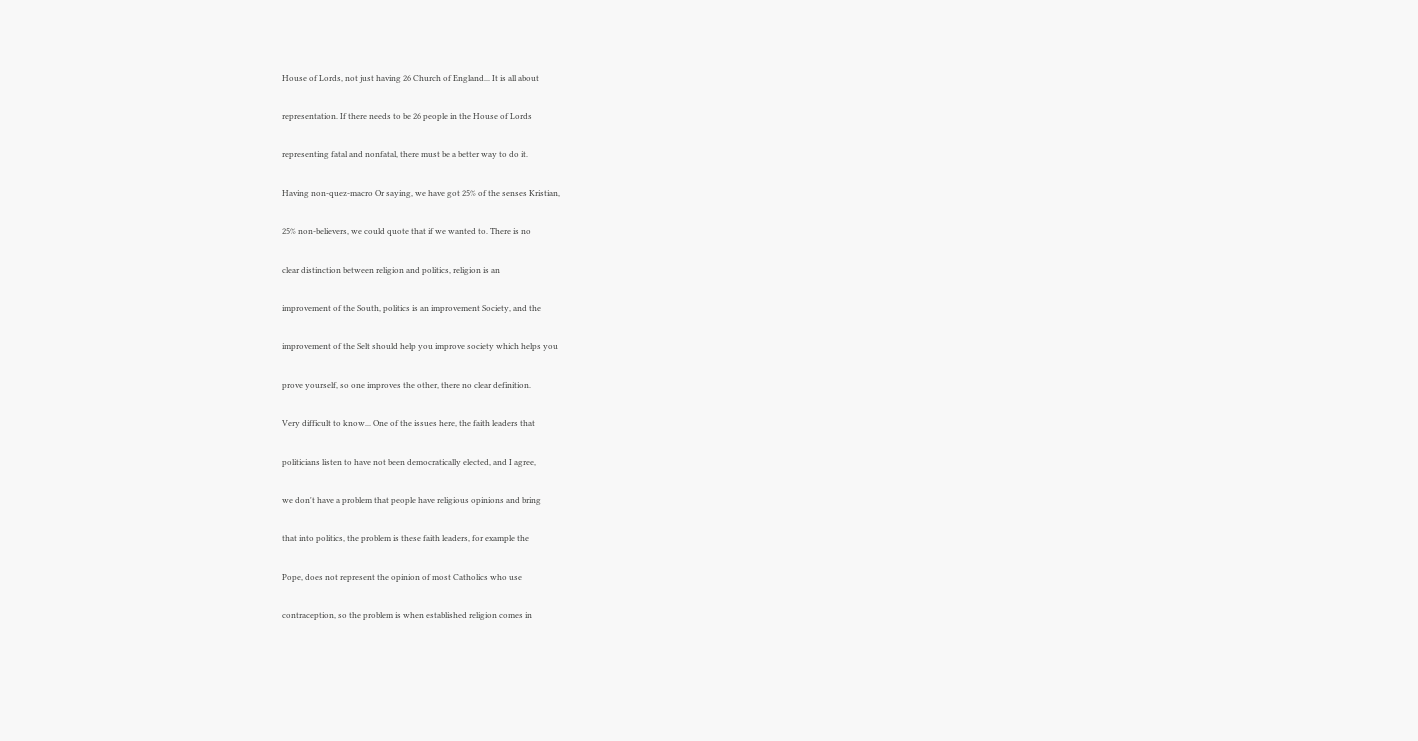House of Lords, not just having 26 Church of England... It is all about


representation. If there needs to be 26 people in the House of Lords


representing fatal and nonfatal, there must be a better way to do it.


Having non-quez-macro Or saying, we have got 25% of the senses Kristian,


25% non-believers, we could quote that if we wanted to. There is no


clear distinction between religion and politics, religion is an


improvement of the South, politics is an improvement Society, and the


improvement of the Selt should help you improve society which helps you


prove yourself, so one improves the other, there no clear definition.


Very difficult to know... One of the issues here, the faith leaders that


politicians listen to have not been democratically elected, and I agree,


we don't have a problem that people have religious opinions and bring


that into politics, the problem is these faith leaders, for example the


Pope, does not represent the opinion of most Catholics who use


contraception, so the problem is when established religion comes in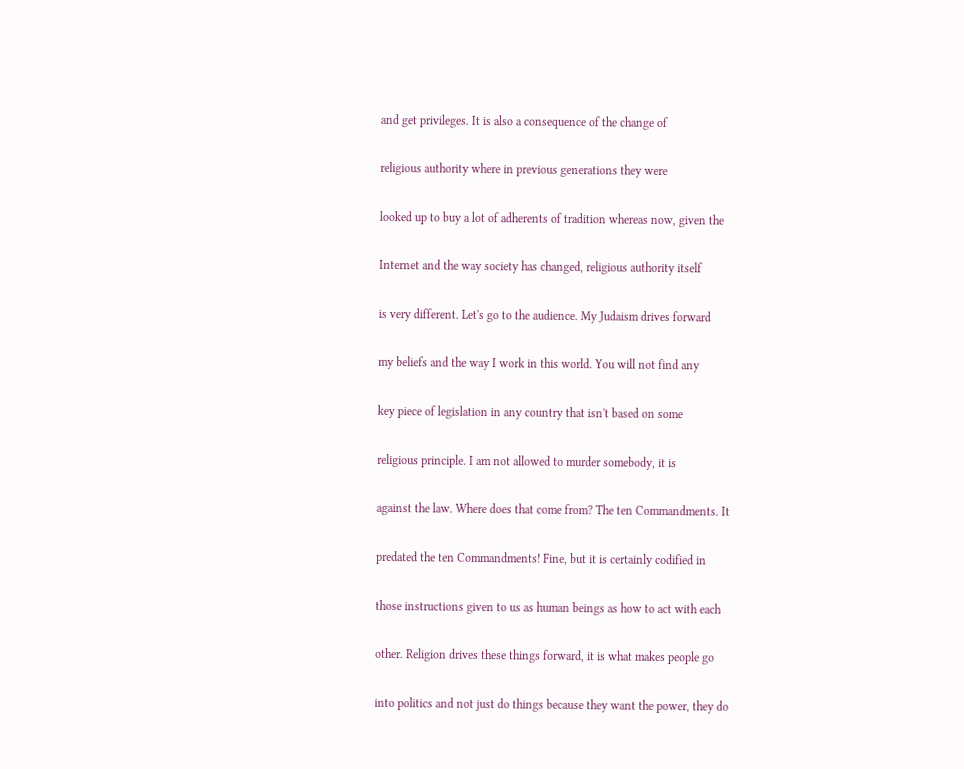and get privileges. It is also a consequence of the change of


religious authority where in previous generations they were


looked up to buy a lot of adherents of tradition whereas now, given the


Internet and the way society has changed, religious authority itself


is very different. Let's go to the audience. My Judaism drives forward


my beliefs and the way I work in this world. You will not find any


key piece of legislation in any country that isn't based on some


religious principle. I am not allowed to murder somebody, it is


against the law. Where does that come from? The ten Commandments. It


predated the ten Commandments! Fine, but it is certainly codified in


those instructions given to us as human beings as how to act with each


other. Religion drives these things forward, it is what makes people go


into politics and not just do things because they want the power, they do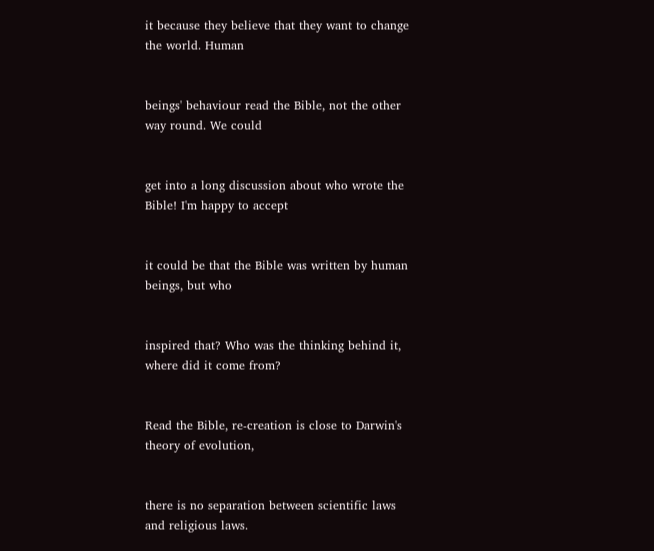it because they believe that they want to change the world. Human


beings' behaviour read the Bible, not the other way round. We could


get into a long discussion about who wrote the Bible! I'm happy to accept


it could be that the Bible was written by human beings, but who


inspired that? Who was the thinking behind it, where did it come from?


Read the Bible, re-creation is close to Darwin's theory of evolution,


there is no separation between scientific laws and religious laws.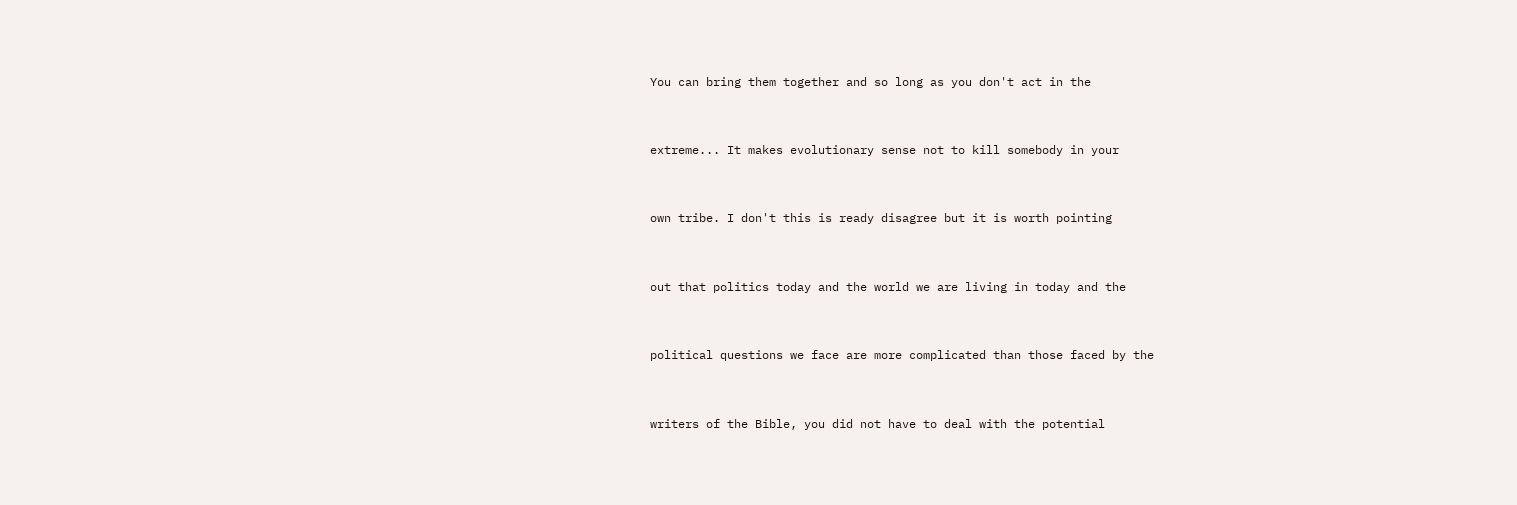You can bring them together and so long as you don't act in the


extreme... It makes evolutionary sense not to kill somebody in your


own tribe. I don't this is ready disagree but it is worth pointing


out that politics today and the world we are living in today and the


political questions we face are more complicated than those faced by the


writers of the Bible, you did not have to deal with the potential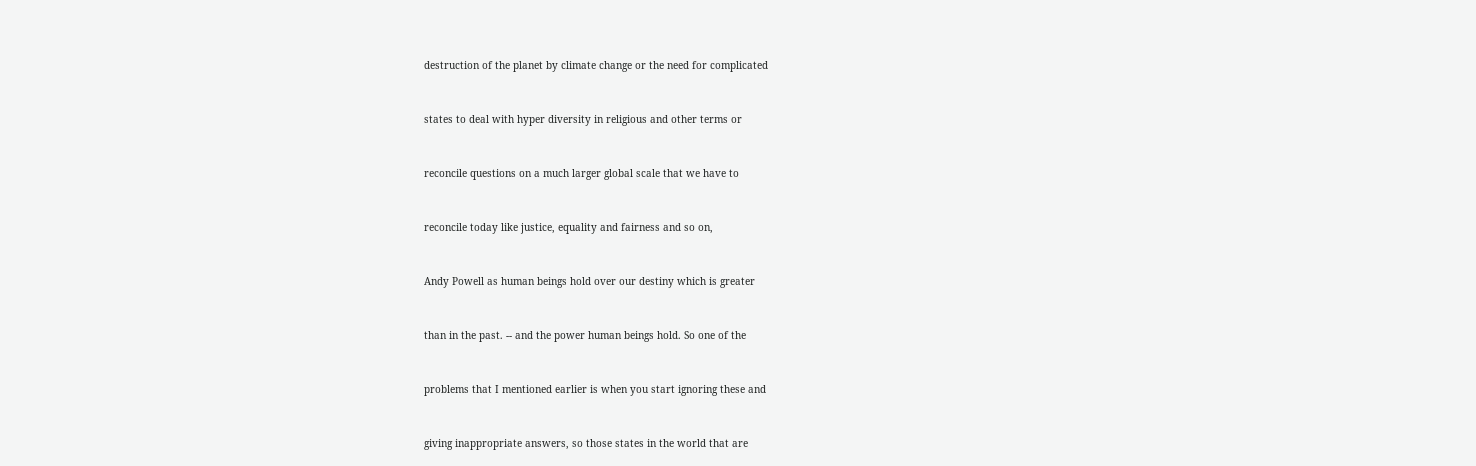destruction of the planet by climate change or the need for complicated


states to deal with hyper diversity in religious and other terms or


reconcile questions on a much larger global scale that we have to


reconcile today like justice, equality and fairness and so on,


Andy Powell as human beings hold over our destiny which is greater


than in the past. -- and the power human beings hold. So one of the


problems that I mentioned earlier is when you start ignoring these and


giving inappropriate answers, so those states in the world that are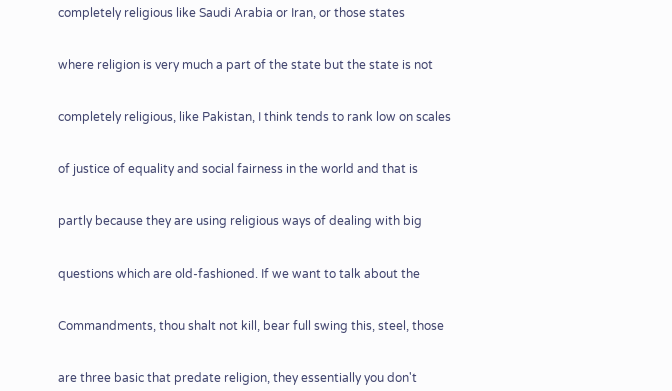completely religious like Saudi Arabia or Iran, or those states


where religion is very much a part of the state but the state is not


completely religious, like Pakistan, I think tends to rank low on scales


of justice of equality and social fairness in the world and that is


partly because they are using religious ways of dealing with big


questions which are old-fashioned. If we want to talk about the


Commandments, thou shalt not kill, bear full swing this, steel, those


are three basic that predate religion, they essentially you don't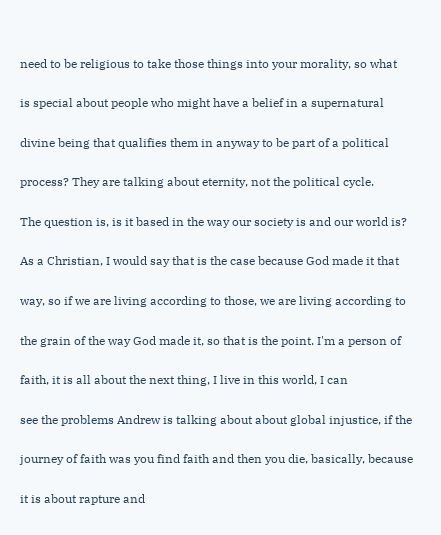need to be religious to take those things into your morality, so what


is special about people who might have a belief in a supernatural


divine being that qualifies them in anyway to be part of a political


process? They are talking about eternity, not the political cycle.


The question is, is it based in the way our society is and our world is?


As a Christian, I would say that is the case because God made it that


way, so if we are living according to those, we are living according to


the grain of the way God made it, so that is the point. I'm a person of


faith, it is all about the next thing, I live in this world, I can


see the problems Andrew is talking about about global injustice, if the


journey of faith was you find faith and then you die, basically, because


it is about rapture and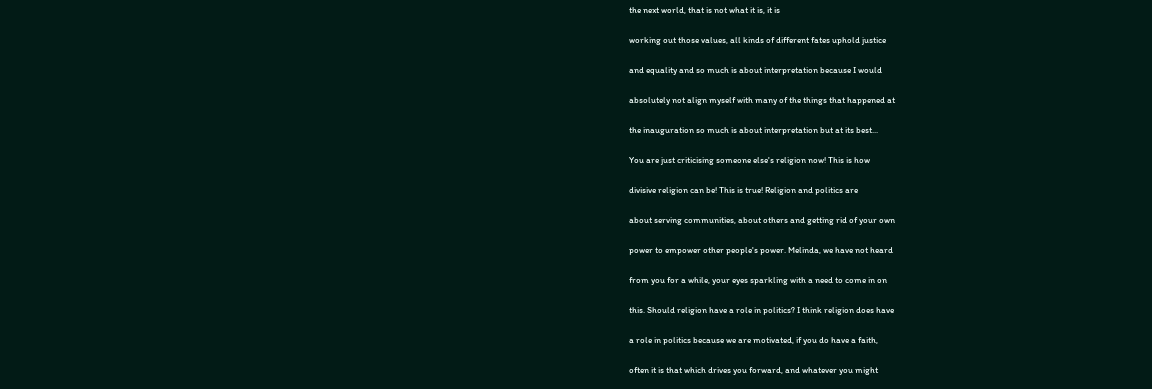the next world, that is not what it is, it is


working out those values, all kinds of different fates uphold justice


and equality and so much is about interpretation because I would


absolutely not align myself with many of the things that happened at


the inauguration so much is about interpretation but at its best...


You are just criticising someone else's religion now! This is how


divisive religion can be! This is true! Religion and politics are


about serving communities, about others and getting rid of your own


power to empower other people's power. Melinda, we have not heard


from you for a while, your eyes sparkling with a need to come in on


this. Should religion have a role in politics? I think religion does have


a role in politics because we are motivated, if you do have a faith,


often it is that which drives you forward, and whatever you might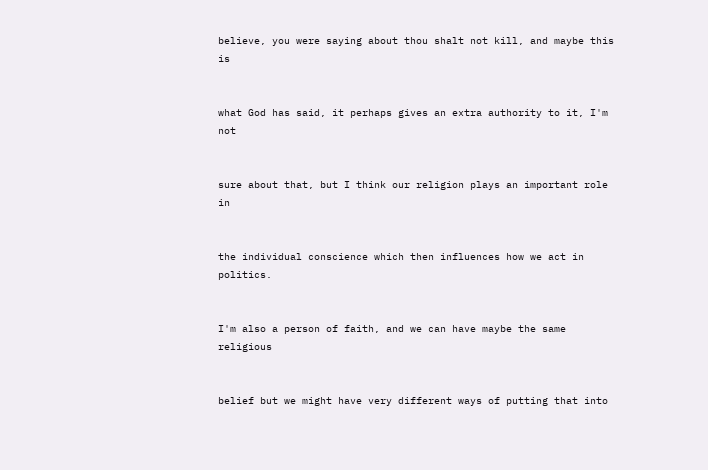believe, you were saying about thou shalt not kill, and maybe this is


what God has said, it perhaps gives an extra authority to it, I'm not


sure about that, but I think our religion plays an important role in


the individual conscience which then influences how we act in politics.


I'm also a person of faith, and we can have maybe the same religious


belief but we might have very different ways of putting that into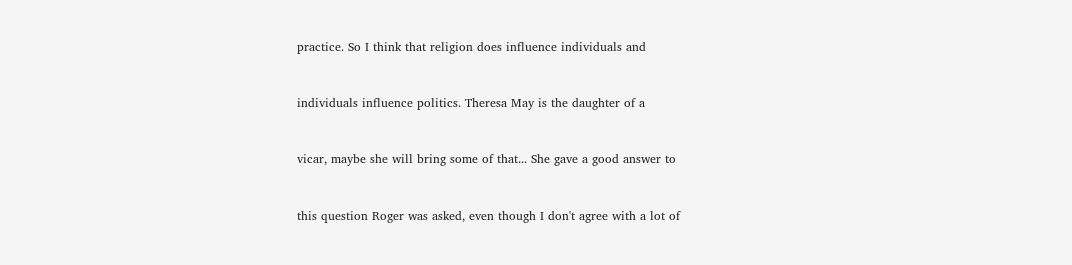practice. So I think that religion does influence individuals and


individuals influence politics. Theresa May is the daughter of a


vicar, maybe she will bring some of that... She gave a good answer to


this question Roger was asked, even though I don't agree with a lot of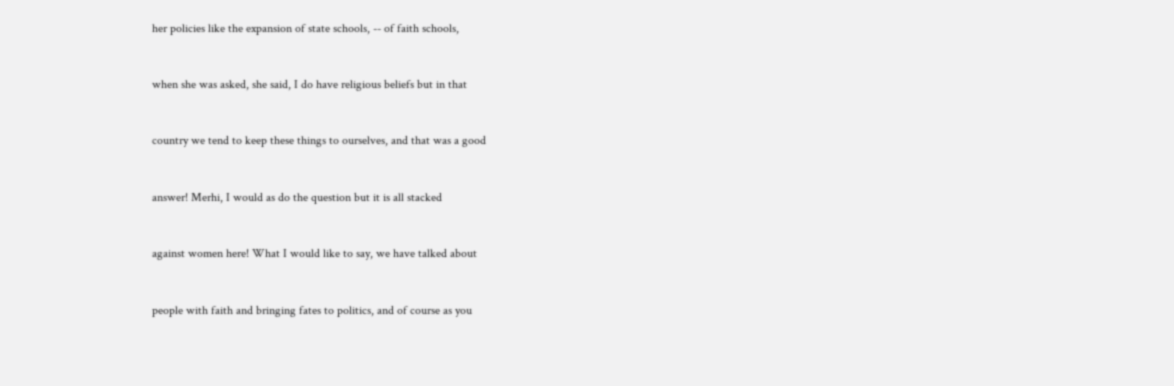her policies like the expansion of state schools, -- of faith schools,


when she was asked, she said, I do have religious beliefs but in that


country we tend to keep these things to ourselves, and that was a good


answer! Merhi, I would as do the question but it is all stacked


against women here! What I would like to say, we have talked about


people with faith and bringing fates to politics, and of course as you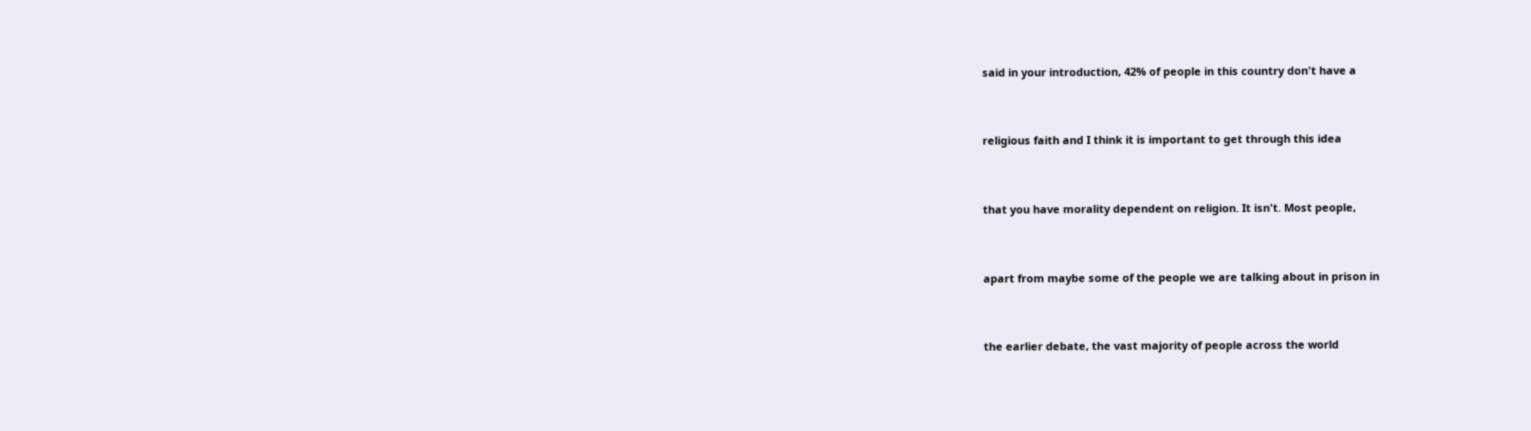said in your introduction, 42% of people in this country don't have a


religious faith and I think it is important to get through this idea


that you have morality dependent on religion. It isn't. Most people,


apart from maybe some of the people we are talking about in prison in


the earlier debate, the vast majority of people across the world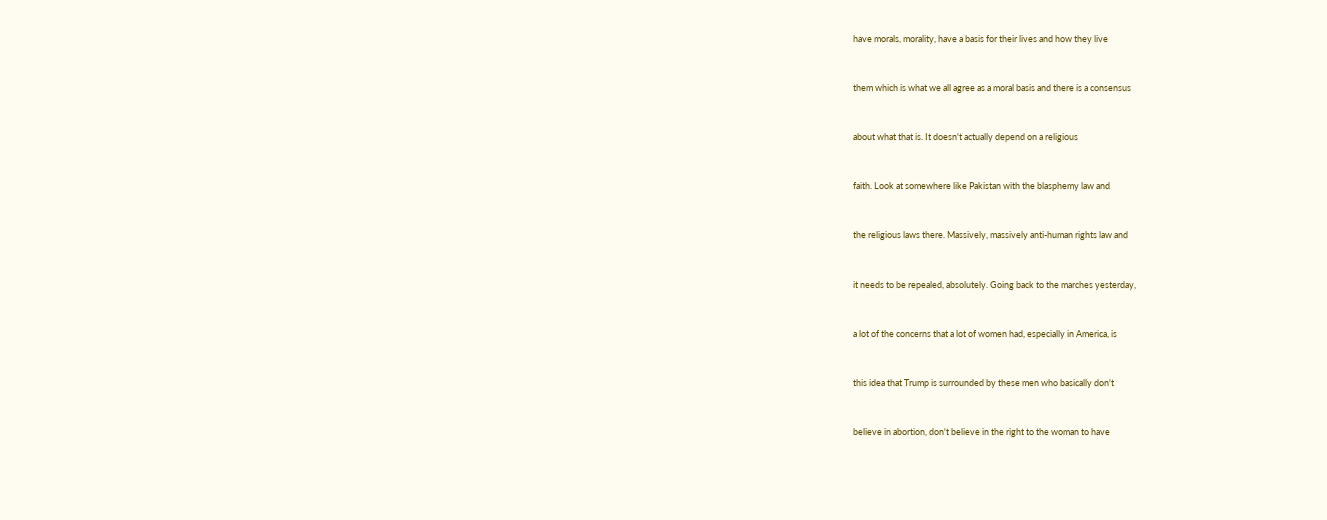have morals, morality, have a basis for their lives and how they live


them which is what we all agree as a moral basis and there is a consensus


about what that is. It doesn't actually depend on a religious


faith. Look at somewhere like Pakistan with the blasphemy law and


the religious laws there. Massively, massively anti-human rights law and


it needs to be repealed, absolutely. Going back to the marches yesterday,


a lot of the concerns that a lot of women had, especially in America, is


this idea that Trump is surrounded by these men who basically don't


believe in abortion, don't believe in the right to the woman to have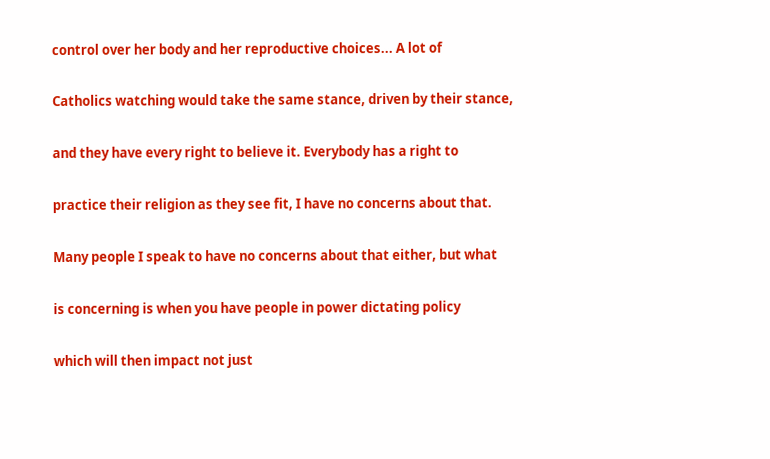control over her body and her reproductive choices... A lot of


Catholics watching would take the same stance, driven by their stance,


and they have every right to believe it. Everybody has a right to


practice their religion as they see fit, I have no concerns about that.


Many people I speak to have no concerns about that either, but what


is concerning is when you have people in power dictating policy


which will then impact not just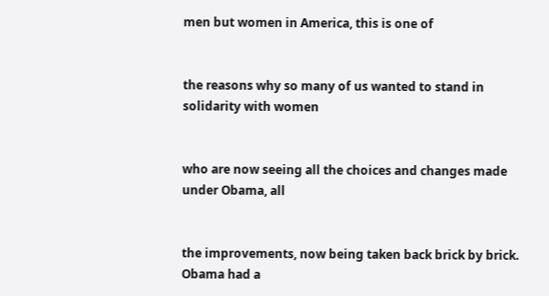men but women in America, this is one of


the reasons why so many of us wanted to stand in solidarity with women


who are now seeing all the choices and changes made under Obama, all


the improvements, now being taken back brick by brick. Obama had a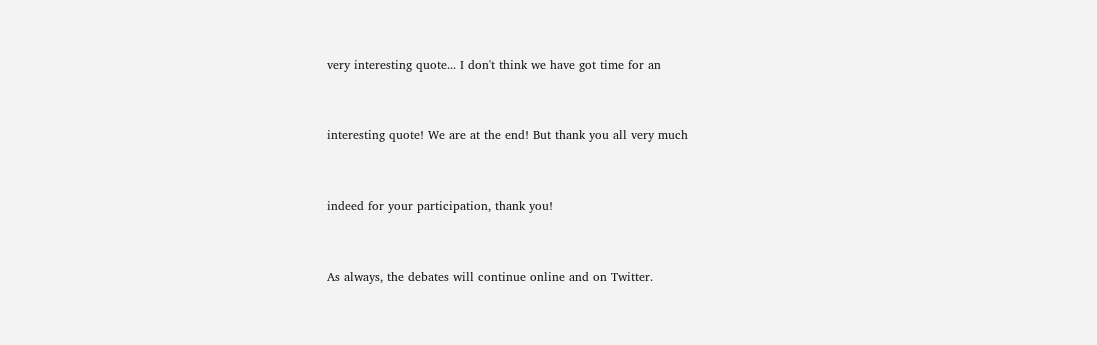very interesting quote... I don't think we have got time for an


interesting quote! We are at the end! But thank you all very much


indeed for your participation, thank you!


As always, the debates will continue online and on Twitter.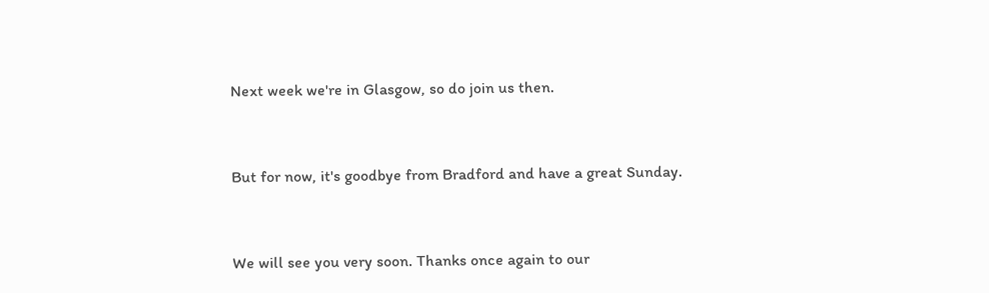Next week we're in Glasgow, so do join us then.


But for now, it's goodbye from Bradford and have a great Sunday.


We will see you very soon. Thanks once again to our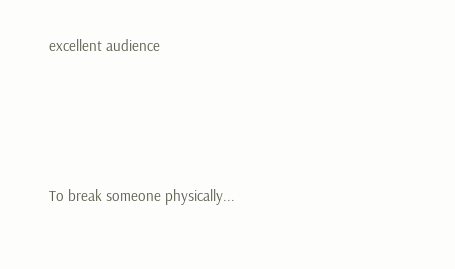excellent audience




To break someone physically...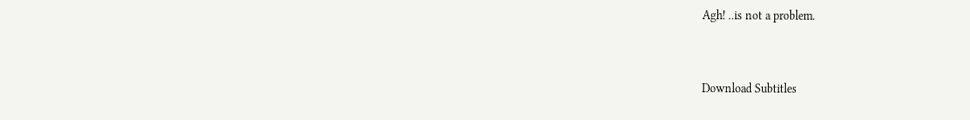Agh! ..is not a problem.


Download Subtitles